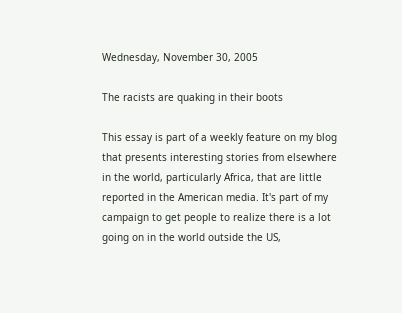Wednesday, November 30, 2005

The racists are quaking in their boots

This essay is part of a weekly feature on my blog that presents interesting stories from elsewhere in the world, particularly Africa, that are little reported in the American media. It's part of my campaign to get people to realize there is a lot going on in the world outside the US,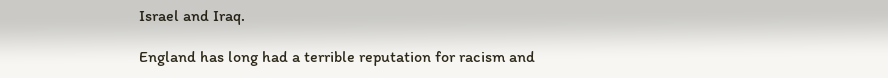Israel and Iraq.

England has long had a terrible reputation for racism and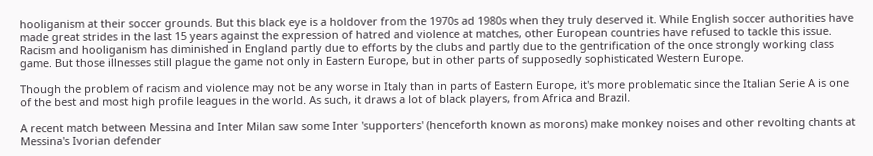hooliganism at their soccer grounds. But this black eye is a holdover from the 1970s ad 1980s when they truly deserved it. While English soccer authorities have made great strides in the last 15 years against the expression of hatred and violence at matches, other European countries have refused to tackle this issue. Racism and hooliganism has diminished in England partly due to efforts by the clubs and partly due to the gentrification of the once strongly working class game. But those illnesses still plague the game not only in Eastern Europe, but in other parts of supposedly sophisticated Western Europe.

Though the problem of racism and violence may not be any worse in Italy than in parts of Eastern Europe, it's more problematic since the Italian Serie A is one of the best and most high profile leagues in the world. As such, it draws a lot of black players, from Africa and Brazil.

A recent match between Messina and Inter Milan saw some Inter 'supporters' (henceforth known as morons) make monkey noises and other revolting chants at Messina's Ivorian defender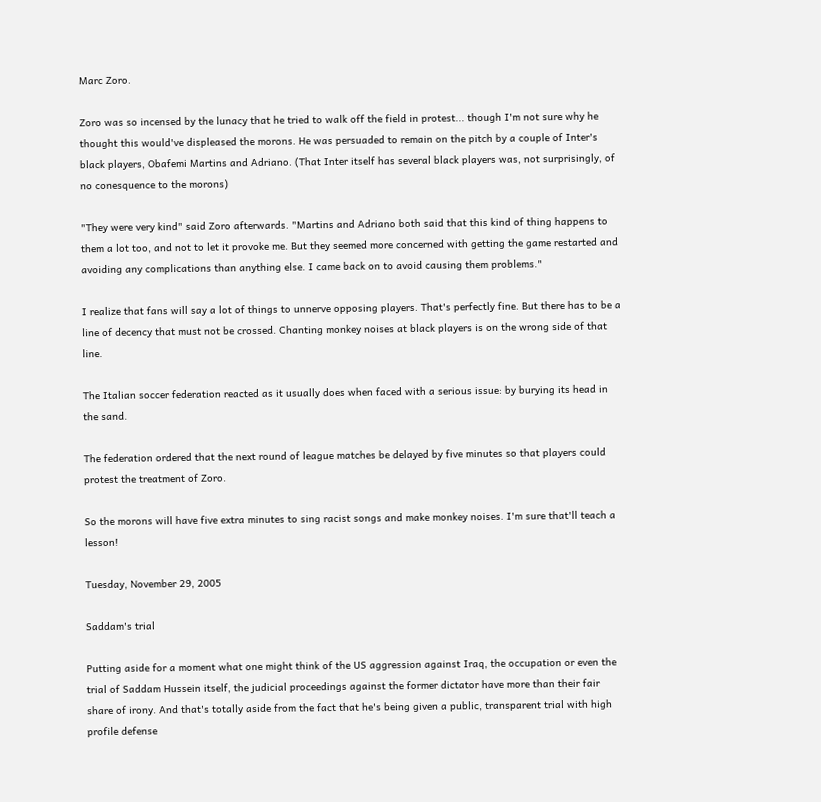Marc Zoro.

Zoro was so incensed by the lunacy that he tried to walk off the field in protest... though I'm not sure why he thought this would've displeased the morons. He was persuaded to remain on the pitch by a couple of Inter's black players, Obafemi Martins and Adriano. (That Inter itself has several black players was, not surprisingly, of no conesquence to the morons)

"They were very kind" said Zoro afterwards. "Martins and Adriano both said that this kind of thing happens to them a lot too, and not to let it provoke me. But they seemed more concerned with getting the game restarted and avoiding any complications than anything else. I came back on to avoid causing them problems."

I realize that fans will say a lot of things to unnerve opposing players. That's perfectly fine. But there has to be a line of decency that must not be crossed. Chanting monkey noises at black players is on the wrong side of that line.

The Italian soccer federation reacted as it usually does when faced with a serious issue: by burying its head in the sand.

The federation ordered that the next round of league matches be delayed by five minutes so that players could protest the treatment of Zoro.

So the morons will have five extra minutes to sing racist songs and make monkey noises. I'm sure that'll teach a lesson!

Tuesday, November 29, 2005

Saddam's trial

Putting aside for a moment what one might think of the US aggression against Iraq, the occupation or even the trial of Saddam Hussein itself, the judicial proceedings against the former dictator have more than their fair share of irony. And that's totally aside from the fact that he's being given a public, transparent trial with high profile defense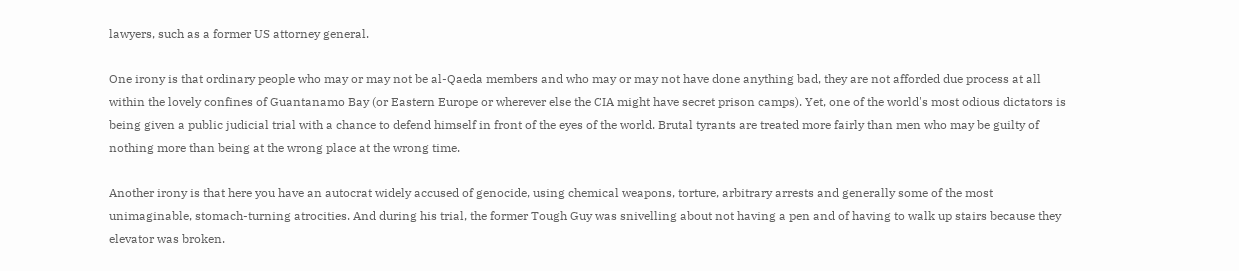lawyers, such as a former US attorney general.

One irony is that ordinary people who may or may not be al-Qaeda members and who may or may not have done anything bad, they are not afforded due process at all within the lovely confines of Guantanamo Bay (or Eastern Europe or wherever else the CIA might have secret prison camps). Yet, one of the world's most odious dictators is being given a public judicial trial with a chance to defend himself in front of the eyes of the world. Brutal tyrants are treated more fairly than men who may be guilty of nothing more than being at the wrong place at the wrong time.

Another irony is that here you have an autocrat widely accused of genocide, using chemical weapons, torture, arbitrary arrests and generally some of the most unimaginable, stomach-turning atrocities. And during his trial, the former Tough Guy was snivelling about not having a pen and of having to walk up stairs because they elevator was broken.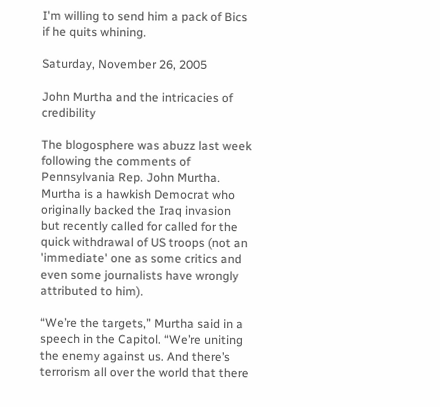I'm willing to send him a pack of Bics if he quits whining.

Saturday, November 26, 2005

John Murtha and the intricacies of credibility

The blogosphere was abuzz last week following the comments of Pennsylvania Rep. John Murtha. Murtha is a hawkish Democrat who originally backed the Iraq invasion but recently called for called for the quick withdrawal of US troops (not an 'immediate' one as some critics and even some journalists have wrongly attributed to him).

“We’re the targets,” Murtha said in a speech in the Capitol. “We’re uniting the enemy against us. And there’s terrorism all over the world that there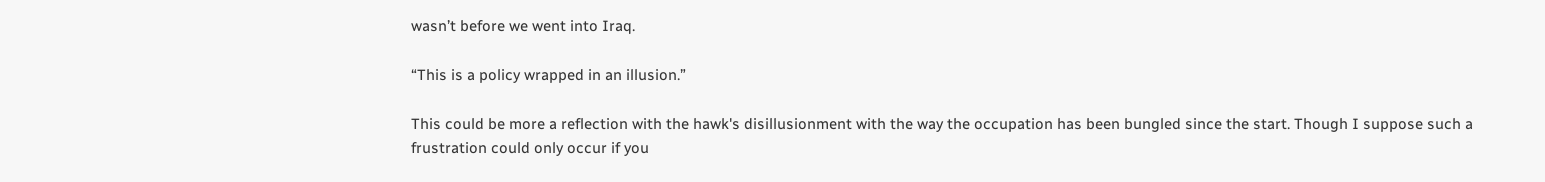wasn’t before we went into Iraq.

“This is a policy wrapped in an illusion.”

This could be more a reflection with the hawk's disillusionment with the way the occupation has been bungled since the start. Though I suppose such a frustration could only occur if you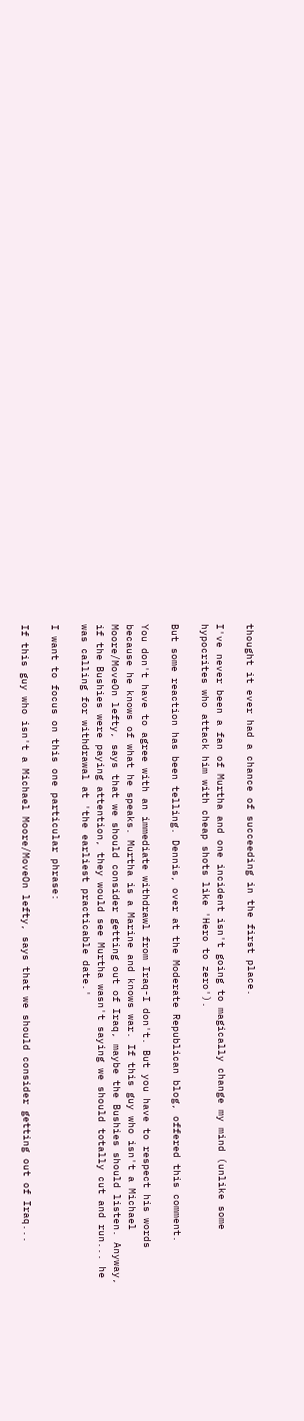thought it ever had a chance of succeeding in the first place.

I've never been a fan of Murtha and one incident isn't going to magically change my mind (unlike some hypocrites who attack him with cheap shots like 'Hero to zero').

But some reaction has been telling. Dennis, over at the Moderate Republican blog, offered this comment.

You don't have to agree with an immediate withdrawl from Iraq-I don't. But you have to respect his words because he knows of what he speaks. Murtha is a Marine and knows war. If this guy who isn't a Michael Moore/MoveOn lefty, says that we should consider getting out of Iraq, maybe the Bushies should listen. Anyway, if the Bushies were paying attention, they would see Murtha wasn't saying we should totally cut and run... he was calling for withdrawal at 'the earliest practicable date.'

I want to focus on this one particular phrase:

If this guy who isn't a Michael Moore/MoveOn lefty, says that we should consider getting out of Iraq...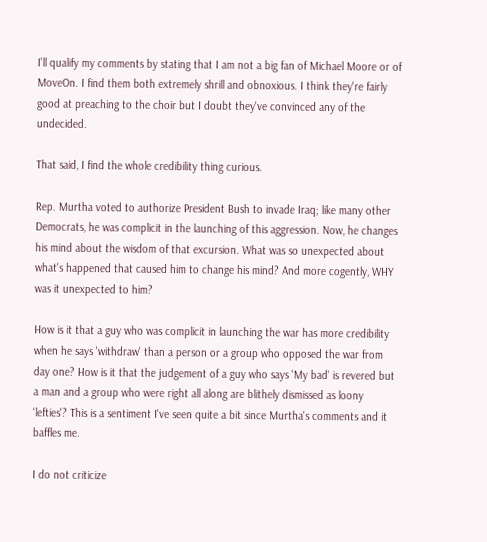I'll qualify my comments by stating that I am not a big fan of Michael Moore or of MoveOn. I find them both extremely shrill and obnoxious. I think they're fairly good at preaching to the choir but I doubt they've convinced any of the undecided.

That said, I find the whole credibility thing curious.

Rep. Murtha voted to authorize President Bush to invade Iraq; like many other Democrats, he was complicit in the launching of this aggression. Now, he changes his mind about the wisdom of that excursion. What was so unexpected about what's happened that caused him to change his mind? And more cogently, WHY was it unexpected to him?

How is it that a guy who was complicit in launching the war has more credibility when he says 'withdraw' than a person or a group who opposed the war from day one? How is it that the judgement of a guy who says 'My bad' is revered but a man and a group who were right all along are blithely dismissed as loony 'lefties'? This is a sentiment I've seen quite a bit since Murtha's comments and it baffles me.

I do not criticize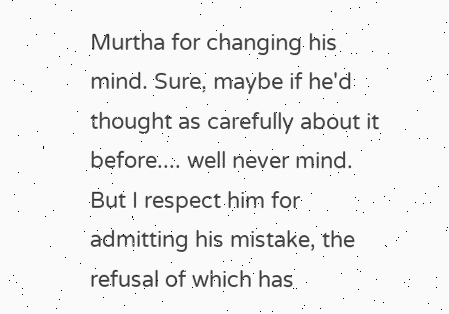Murtha for changing his mind. Sure, maybe if he'd thought as carefully about it before.... well never mind. But I respect him for admitting his mistake, the refusal of which has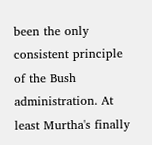been the only consistent principle of the Bush administration. At least Murtha's finally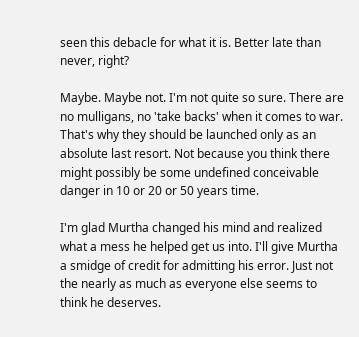seen this debacle for what it is. Better late than never, right?

Maybe. Maybe not. I'm not quite so sure. There are no mulligans, no 'take backs' when it comes to war. That's why they should be launched only as an absolute last resort. Not because you think there might possibly be some undefined conceivable danger in 10 or 20 or 50 years time.

I'm glad Murtha changed his mind and realized what a mess he helped get us into. I'll give Murtha a smidge of credit for admitting his error. Just not the nearly as much as everyone else seems to think he deserves.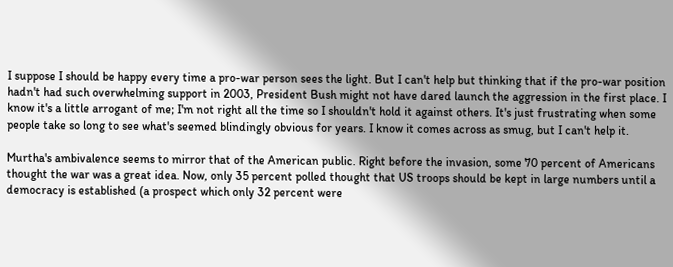I suppose I should be happy every time a pro-war person sees the light. But I can't help but thinking that if the pro-war position hadn't had such overwhelming support in 2003, President Bush might not have dared launch the aggression in the first place. I know it's a little arrogant of me; I'm not right all the time so I shouldn't hold it against others. It's just frustrating when some people take so long to see what's seemed blindingly obvious for years. I know it comes across as smug, but I can't help it.

Murtha's ambivalence seems to mirror that of the American public. Right before the invasion, some 70 percent of Americans thought the war was a great idea. Now, only 35 percent polled thought that US troops should be kept in large numbers until a democracy is established (a prospect which only 32 percent were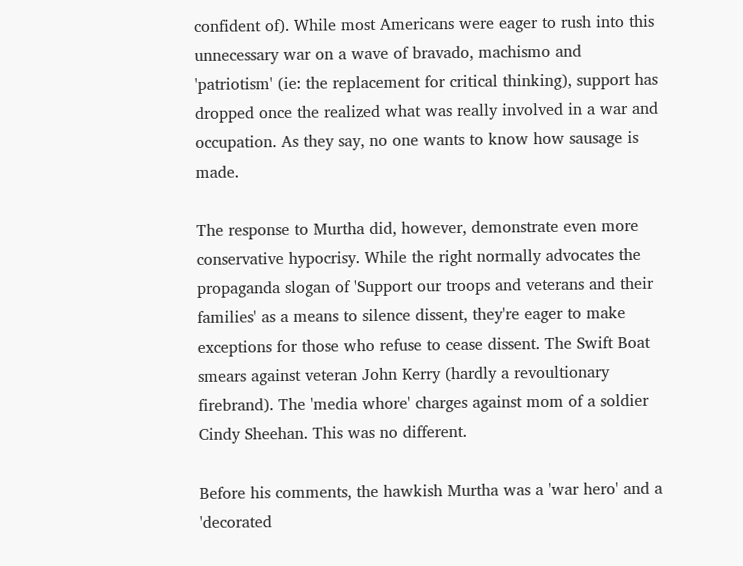confident of). While most Americans were eager to rush into this unnecessary war on a wave of bravado, machismo and 'patriotism' (ie: the replacement for critical thinking), support has dropped once the realized what was really involved in a war and occupation. As they say, no one wants to know how sausage is made.

The response to Murtha did, however, demonstrate even more conservative hypocrisy. While the right normally advocates the propaganda slogan of 'Support our troops and veterans and their families' as a means to silence dissent, they're eager to make exceptions for those who refuse to cease dissent. The Swift Boat smears against veteran John Kerry (hardly a revoultionary firebrand). The 'media whore' charges against mom of a soldier Cindy Sheehan. This was no different.

Before his comments, the hawkish Murtha was a 'war hero' and a 'decorated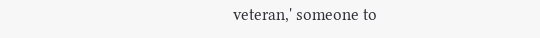veteran,' someone to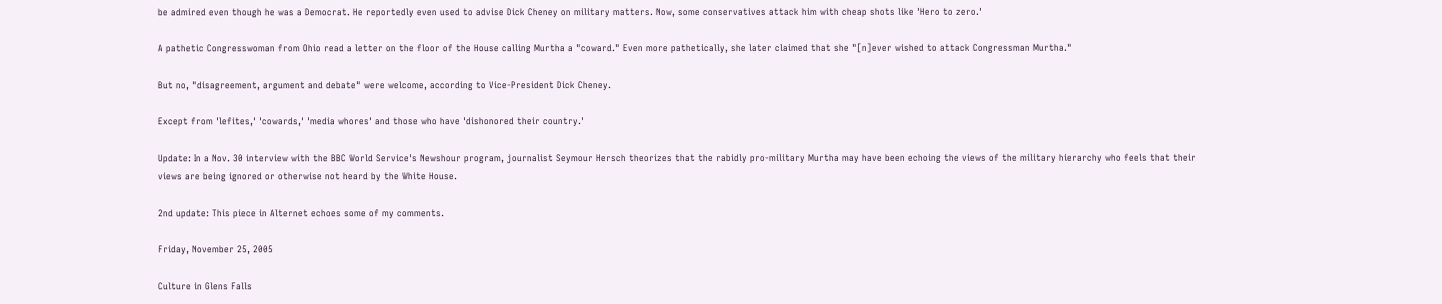be admired even though he was a Democrat. He reportedly even used to advise Dick Cheney on military matters. Now, some conservatives attack him with cheap shots like 'Hero to zero.'

A pathetic Congresswoman from Ohio read a letter on the floor of the House calling Murtha a "coward." Even more pathetically, she later claimed that she "[n]ever wished to attack Congressman Murtha."

But no, "disagreement, argument and debate" were welcome, according to Vice-President Dick Cheney.

Except from 'lefites,' 'cowards,' 'media whores' and those who have 'dishonored their country.'

Update: In a Nov. 30 interview with the BBC World Service's Newshour program, journalist Seymour Hersch theorizes that the rabidly pro-military Murtha may have been echoing the views of the military hierarchy who feels that their views are being ignored or otherwise not heard by the White House.

2nd update: This piece in Alternet echoes some of my comments.

Friday, November 25, 2005

Culture in Glens Falls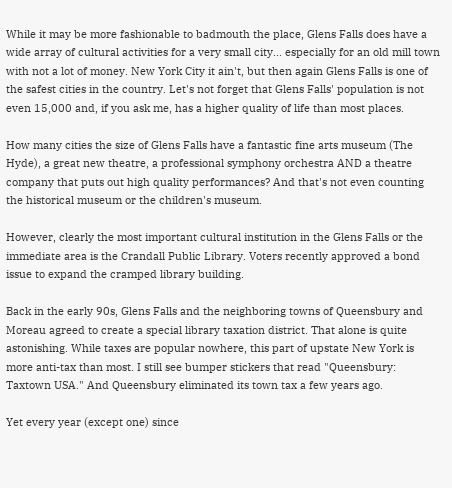While it may be more fashionable to badmouth the place, Glens Falls does have a wide array of cultural activities for a very small city... especially for an old mill town with not a lot of money. New York City it ain't, but then again Glens Falls is one of the safest cities in the country. Let's not forget that Glens Falls' population is not even 15,000 and, if you ask me, has a higher quality of life than most places.

How many cities the size of Glens Falls have a fantastic fine arts museum (The Hyde), a great new theatre, a professional symphony orchestra AND a theatre company that puts out high quality performances? And that's not even counting the historical museum or the children's museum.

However, clearly the most important cultural institution in the Glens Falls or the immediate area is the Crandall Public Library. Voters recently approved a bond issue to expand the cramped library building.

Back in the early 90s, Glens Falls and the neighboring towns of Queensbury and Moreau agreed to create a special library taxation district. That alone is quite astonishing. While taxes are popular nowhere, this part of upstate New York is more anti-tax than most. I still see bumper stickers that read "Queensbury: Taxtown USA." And Queensbury eliminated its town tax a few years ago.

Yet every year (except one) since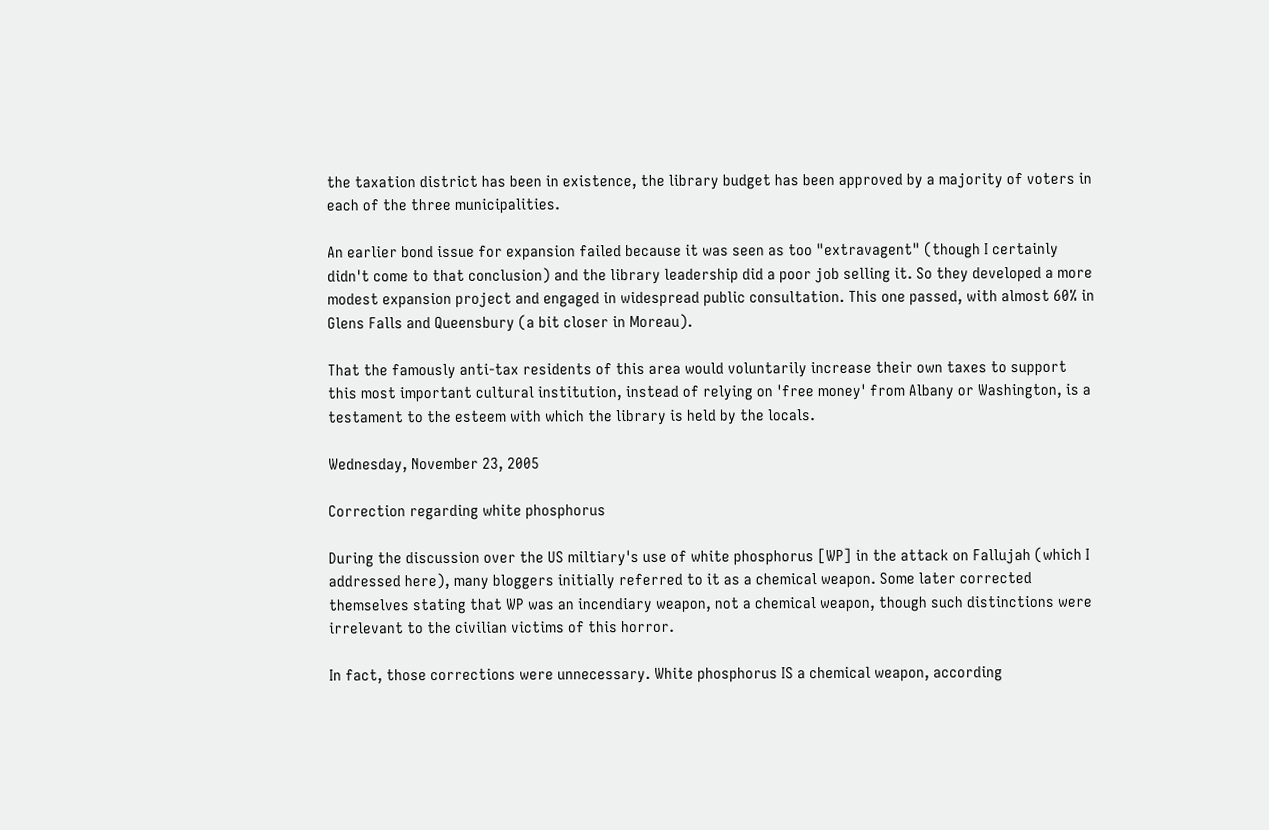the taxation district has been in existence, the library budget has been approved by a majority of voters in each of the three municipalities.

An earlier bond issue for expansion failed because it was seen as too "extravagent" (though I certainly didn't come to that conclusion) and the library leadership did a poor job selling it. So they developed a more modest expansion project and engaged in widespread public consultation. This one passed, with almost 60% in Glens Falls and Queensbury (a bit closer in Moreau).

That the famously anti-tax residents of this area would voluntarily increase their own taxes to support this most important cultural institution, instead of relying on 'free money' from Albany or Washington, is a testament to the esteem with which the library is held by the locals.

Wednesday, November 23, 2005

Correction regarding white phosphorus

During the discussion over the US miltiary's use of white phosphorus [WP] in the attack on Fallujah (which I addressed here), many bloggers initially referred to it as a chemical weapon. Some later corrected themselves stating that WP was an incendiary weapon, not a chemical weapon, though such distinctions were irrelevant to the civilian victims of this horror.

In fact, those corrections were unnecessary. White phosphorus IS a chemical weapon, according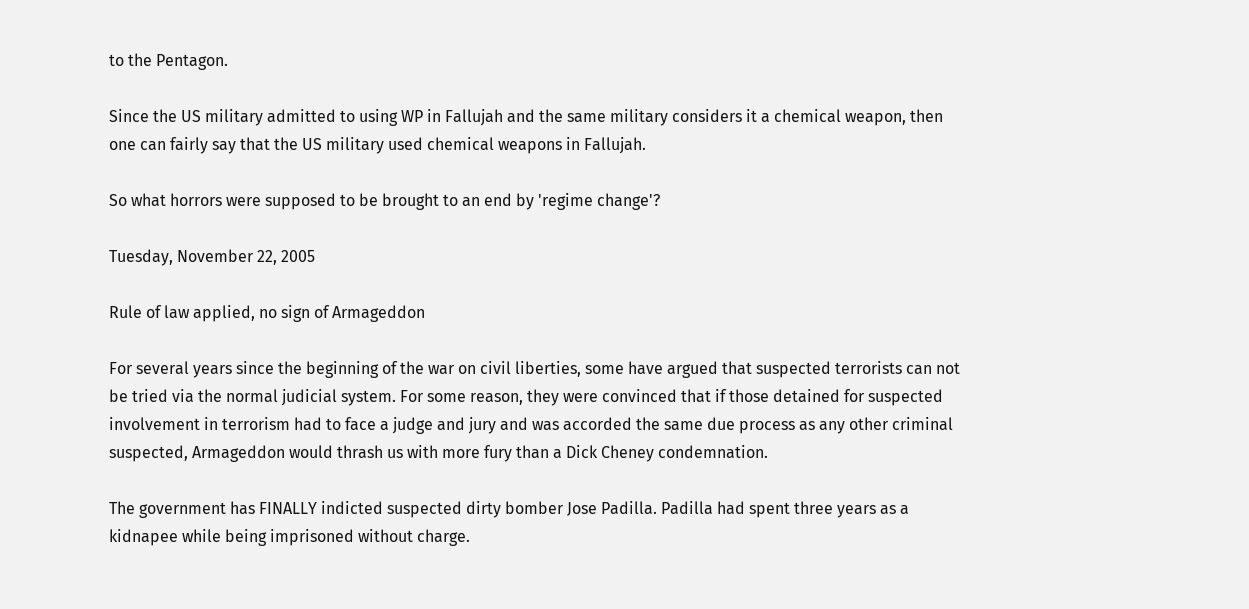to the Pentagon.

Since the US military admitted to using WP in Fallujah and the same military considers it a chemical weapon, then one can fairly say that the US military used chemical weapons in Fallujah.

So what horrors were supposed to be brought to an end by 'regime change'?

Tuesday, November 22, 2005

Rule of law applied, no sign of Armageddon

For several years since the beginning of the war on civil liberties, some have argued that suspected terrorists can not be tried via the normal judicial system. For some reason, they were convinced that if those detained for suspected involvement in terrorism had to face a judge and jury and was accorded the same due process as any other criminal suspected, Armageddon would thrash us with more fury than a Dick Cheney condemnation.

The government has FINALLY indicted suspected dirty bomber Jose Padilla. Padilla had spent three years as a kidnapee while being imprisoned without charge.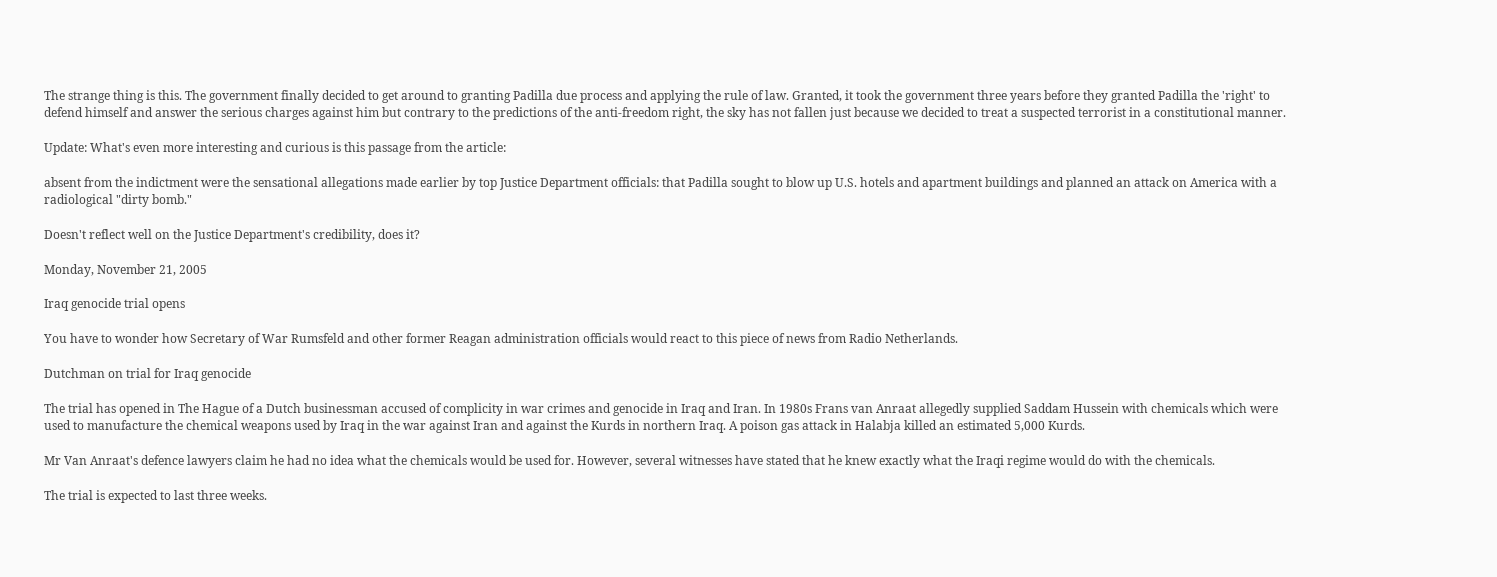The strange thing is this. The government finally decided to get around to granting Padilla due process and applying the rule of law. Granted, it took the government three years before they granted Padilla the 'right' to defend himself and answer the serious charges against him but contrary to the predictions of the anti-freedom right, the sky has not fallen just because we decided to treat a suspected terrorist in a constitutional manner.

Update: What's even more interesting and curious is this passage from the article:

absent from the indictment were the sensational allegations made earlier by top Justice Department officials: that Padilla sought to blow up U.S. hotels and apartment buildings and planned an attack on America with a radiological "dirty bomb."

Doesn't reflect well on the Justice Department's credibility, does it?

Monday, November 21, 2005

Iraq genocide trial opens

You have to wonder how Secretary of War Rumsfeld and other former Reagan administration officials would react to this piece of news from Radio Netherlands.

Dutchman on trial for Iraq genocide

The trial has opened in The Hague of a Dutch businessman accused of complicity in war crimes and genocide in Iraq and Iran. In 1980s Frans van Anraat allegedly supplied Saddam Hussein with chemicals which were used to manufacture the chemical weapons used by Iraq in the war against Iran and against the Kurds in northern Iraq. A poison gas attack in Halabja killed an estimated 5,000 Kurds.

Mr Van Anraat's defence lawyers claim he had no idea what the chemicals would be used for. However, several witnesses have stated that he knew exactly what the Iraqi regime would do with the chemicals.

The trial is expected to last three weeks.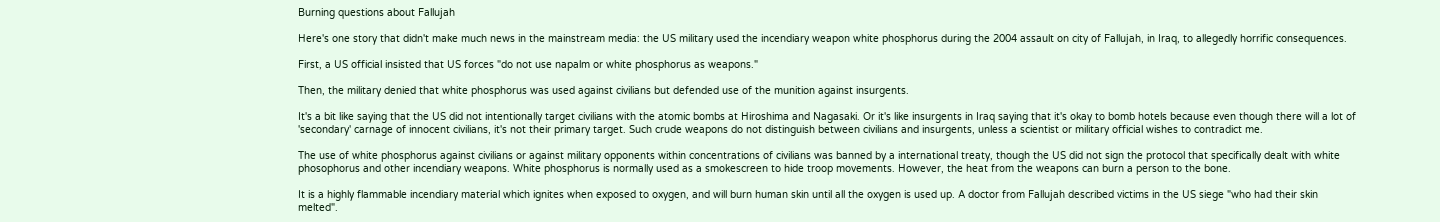Burning questions about Fallujah

Here's one story that didn't make much news in the mainstream media: the US military used the incendiary weapon white phosphorus during the 2004 assault on city of Fallujah, in Iraq, to allegedly horrific consequences.

First, a US official insisted that US forces "do not use napalm or white phosphorus as weapons."

Then, the military denied that white phosphorus was used against civilians but defended use of the munition against insurgents.

It's a bit like saying that the US did not intentionally target civilians with the atomic bombs at Hiroshima and Nagasaki. Or it's like insurgents in Iraq saying that it's okay to bomb hotels because even though there will a lot of 'secondary' carnage of innocent civilians, it's not their primary target. Such crude weapons do not distinguish between civilians and insurgents, unless a scientist or military official wishes to contradict me.

The use of white phosphorus against civilians or against military opponents within concentrations of civilians was banned by a international treaty, though the US did not sign the protocol that specifically dealt with white phosophorus and other incendiary weapons. White phosphorus is normally used as a smokescreen to hide troop movements. However, the heat from the weapons can burn a person to the bone.

It is a highly flammable incendiary material which ignites when exposed to oxygen, and will burn human skin until all the oxygen is used up. A doctor from Fallujah described victims in the US siege "who had their skin melted".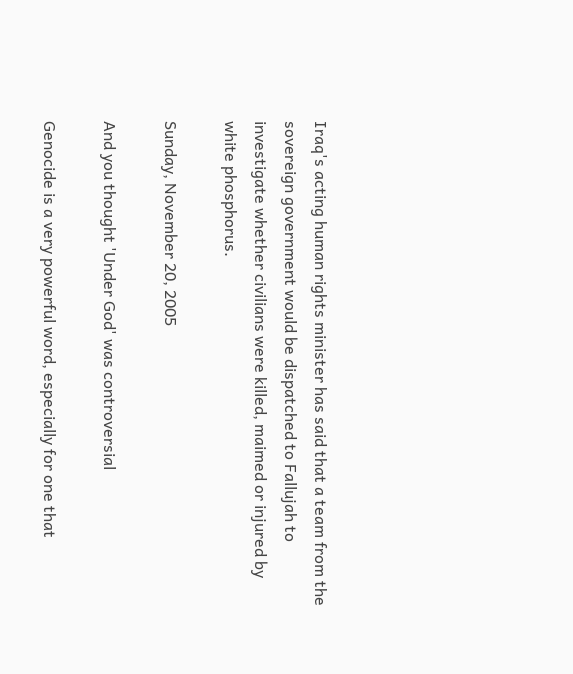Iraq's acting human rights minister has said that a team from the sovereign government would be dispatched to Fallujah to investigate whether civilians were killed, maimed or injured by white phosphorus.

Sunday, November 20, 2005

And you thought 'Under God' was controversial

Genocide is a very powerful word, especially for one that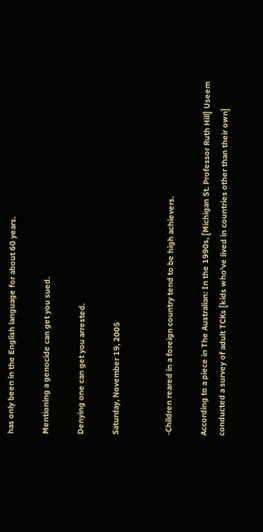has only been in the English language for about 60 years.

Mentioning a genocide can get you sued.

Denying one can get you arrested.

Saturday, November 19, 2005


-Children reared in a foreign country tend to be high achievers.

According to a piece in The Australian: In the 1990s, [Michigan St. Professor Ruth Hill] Useem conducted a survey of adult TCKs [kids who've lived in countries other than their own]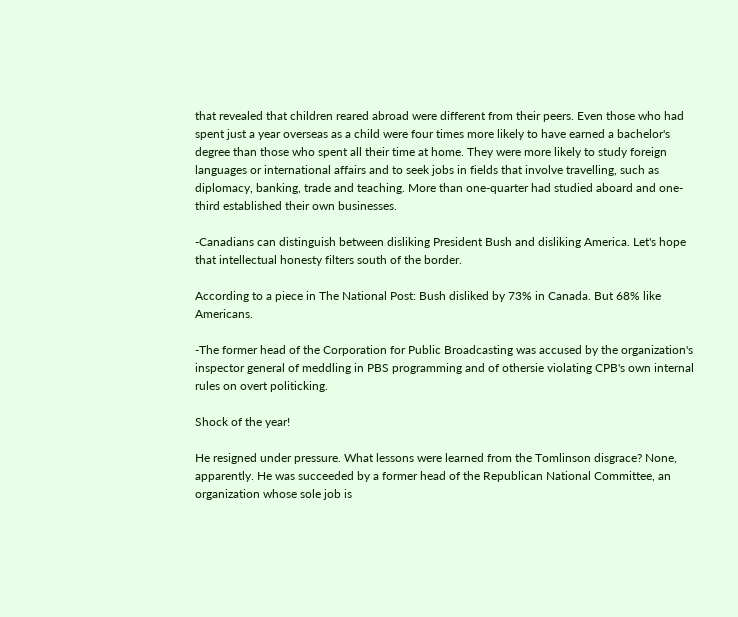that revealed that children reared abroad were different from their peers. Even those who had spent just a year overseas as a child were four times more likely to have earned a bachelor's degree than those who spent all their time at home. They were more likely to study foreign languages or international affairs and to seek jobs in fields that involve travelling, such as diplomacy, banking, trade and teaching. More than one-quarter had studied aboard and one-third established their own businesses.

-Canadians can distinguish between disliking President Bush and disliking America. Let's hope that intellectual honesty filters south of the border.

According to a piece in The National Post: Bush disliked by 73% in Canada. But 68% like Americans.

-The former head of the Corporation for Public Broadcasting was accused by the organization's inspector general of meddling in PBS programming and of othersie violating CPB's own internal rules on overt politicking.

Shock of the year!

He resigned under pressure. What lessons were learned from the Tomlinson disgrace? None, apparently. He was succeeded by a former head of the Republican National Committee, an organization whose sole job is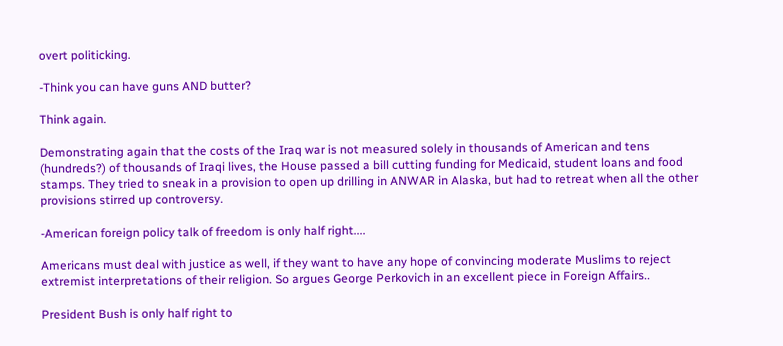overt politicking.

-Think you can have guns AND butter?

Think again.

Demonstrating again that the costs of the Iraq war is not measured solely in thousands of American and tens (hundreds?) of thousands of Iraqi lives, the House passed a bill cutting funding for Medicaid, student loans and food stamps. They tried to sneak in a provision to open up drilling in ANWAR in Alaska, but had to retreat when all the other provisions stirred up controversy.

-American foreign policy talk of freedom is only half right....

Americans must deal with justice as well, if they want to have any hope of convincing moderate Muslims to reject extremist interpretations of their religion. So argues George Perkovich in an excellent piece in Foreign Affairs..

President Bush is only half right to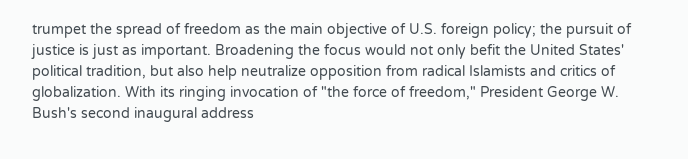trumpet the spread of freedom as the main objective of U.S. foreign policy; the pursuit of justice is just as important. Broadening the focus would not only befit the United States' political tradition, but also help neutralize opposition from radical Islamists and critics of globalization. With its ringing invocation of "the force of freedom," President George W. Bush's second inaugural address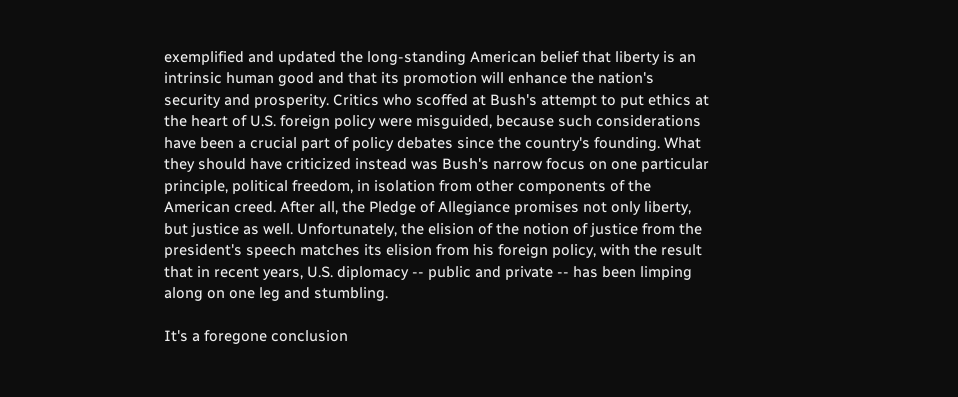exemplified and updated the long-standing American belief that liberty is an intrinsic human good and that its promotion will enhance the nation's security and prosperity. Critics who scoffed at Bush's attempt to put ethics at the heart of U.S. foreign policy were misguided, because such considerations have been a crucial part of policy debates since the country's founding. What they should have criticized instead was Bush's narrow focus on one particular principle, political freedom, in isolation from other components of the American creed. After all, the Pledge of Allegiance promises not only liberty, but justice as well. Unfortunately, the elision of the notion of justice from the president's speech matches its elision from his foreign policy, with the result that in recent years, U.S. diplomacy -- public and private -- has been limping along on one leg and stumbling.

It's a foregone conclusion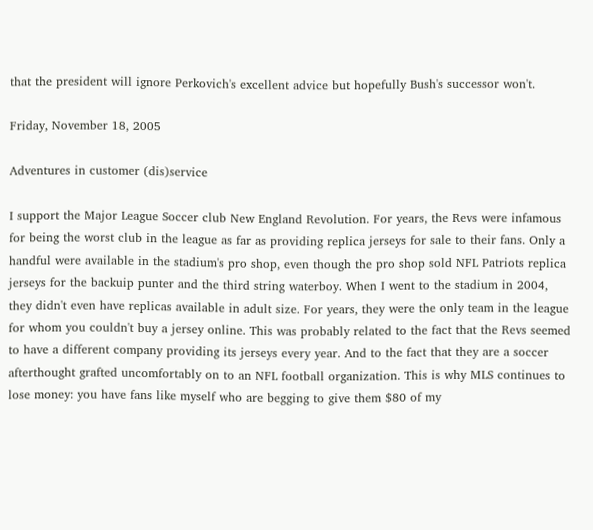that the president will ignore Perkovich's excellent advice but hopefully Bush's successor won't.

Friday, November 18, 2005

Adventures in customer (dis)service

I support the Major League Soccer club New England Revolution. For years, the Revs were infamous for being the worst club in the league as far as providing replica jerseys for sale to their fans. Only a handful were available in the stadium's pro shop, even though the pro shop sold NFL Patriots replica jerseys for the backuip punter and the third string waterboy. When I went to the stadium in 2004, they didn't even have replicas available in adult size. For years, they were the only team in the league for whom you couldn't buy a jersey online. This was probably related to the fact that the Revs seemed to have a different company providing its jerseys every year. And to the fact that they are a soccer afterthought grafted uncomfortably on to an NFL football organization. This is why MLS continues to lose money: you have fans like myself who are begging to give them $80 of my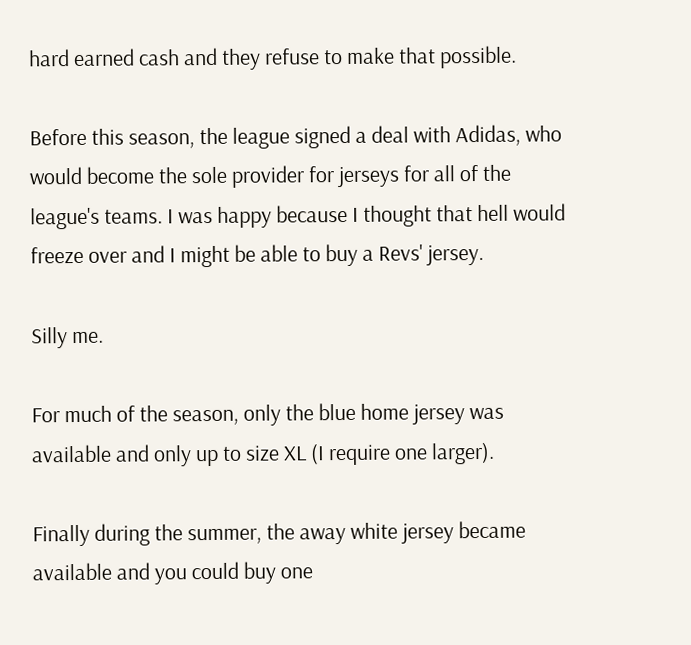hard earned cash and they refuse to make that possible.

Before this season, the league signed a deal with Adidas, who would become the sole provider for jerseys for all of the league's teams. I was happy because I thought that hell would freeze over and I might be able to buy a Revs' jersey.

Silly me.

For much of the season, only the blue home jersey was available and only up to size XL (I require one larger).

Finally during the summer, the away white jersey became available and you could buy one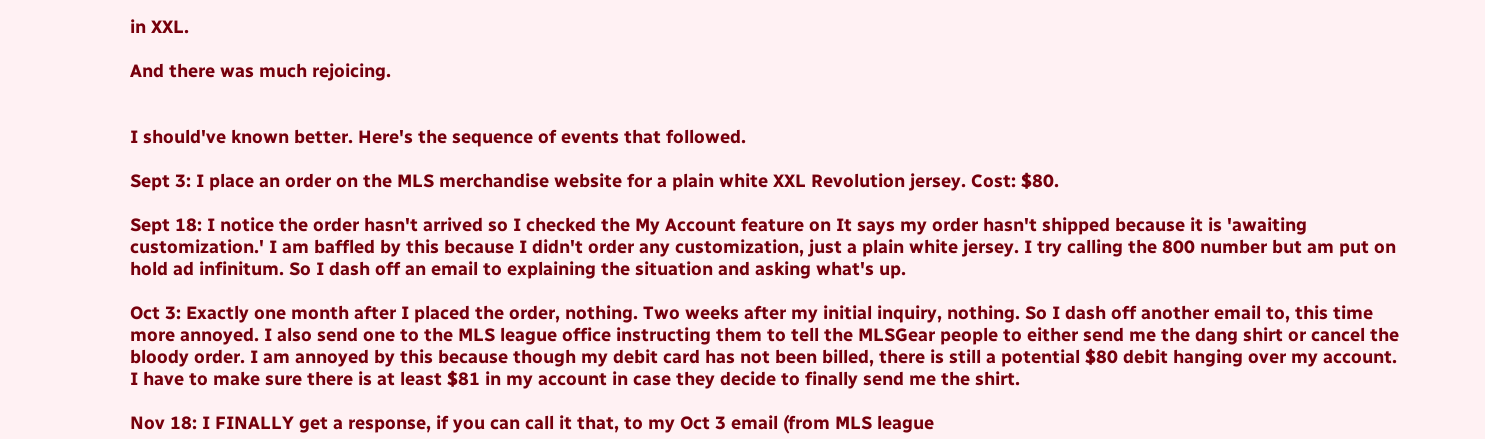in XXL.

And there was much rejoicing.


I should've known better. Here's the sequence of events that followed.

Sept 3: I place an order on the MLS merchandise website for a plain white XXL Revolution jersey. Cost: $80.

Sept 18: I notice the order hasn't arrived so I checked the My Account feature on It says my order hasn't shipped because it is 'awaiting customization.' I am baffled by this because I didn't order any customization, just a plain white jersey. I try calling the 800 number but am put on hold ad infinitum. So I dash off an email to explaining the situation and asking what's up.

Oct 3: Exactly one month after I placed the order, nothing. Two weeks after my initial inquiry, nothing. So I dash off another email to, this time more annoyed. I also send one to the MLS league office instructing them to tell the MLSGear people to either send me the dang shirt or cancel the bloody order. I am annoyed by this because though my debit card has not been billed, there is still a potential $80 debit hanging over my account. I have to make sure there is at least $81 in my account in case they decide to finally send me the shirt.

Nov 18: I FINALLY get a response, if you can call it that, to my Oct 3 email (from MLS league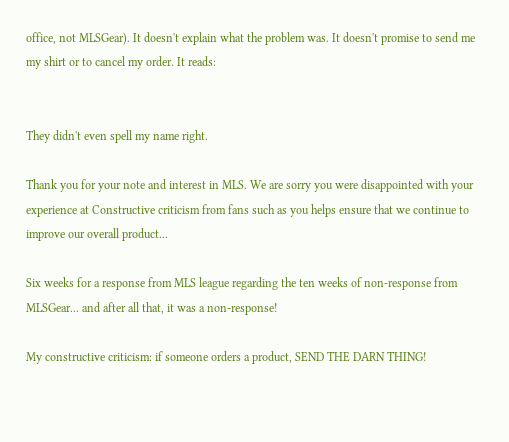office, not MLSGear). It doesn't explain what the problem was. It doesn't promise to send me my shirt or to cancel my order. It reads:


They didn't even spell my name right.

Thank you for your note and interest in MLS. We are sorry you were disappointed with your experience at Constructive criticism from fans such as you helps ensure that we continue to improve our overall product...

Six weeks for a response from MLS league regarding the ten weeks of non-response from MLSGear... and after all that, it was a non-response!

My constructive criticism: if someone orders a product, SEND THE DARN THING!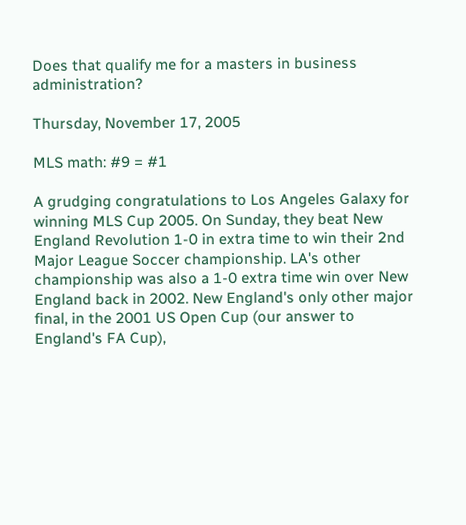Does that qualify me for a masters in business administration?

Thursday, November 17, 2005

MLS math: #9 = #1

A grudging congratulations to Los Angeles Galaxy for winning MLS Cup 2005. On Sunday, they beat New England Revolution 1-0 in extra time to win their 2nd Major League Soccer championship. LA's other championship was also a 1-0 extra time win over New England back in 2002. New England's only other major final, in the 2001 US Open Cup (our answer to England's FA Cup),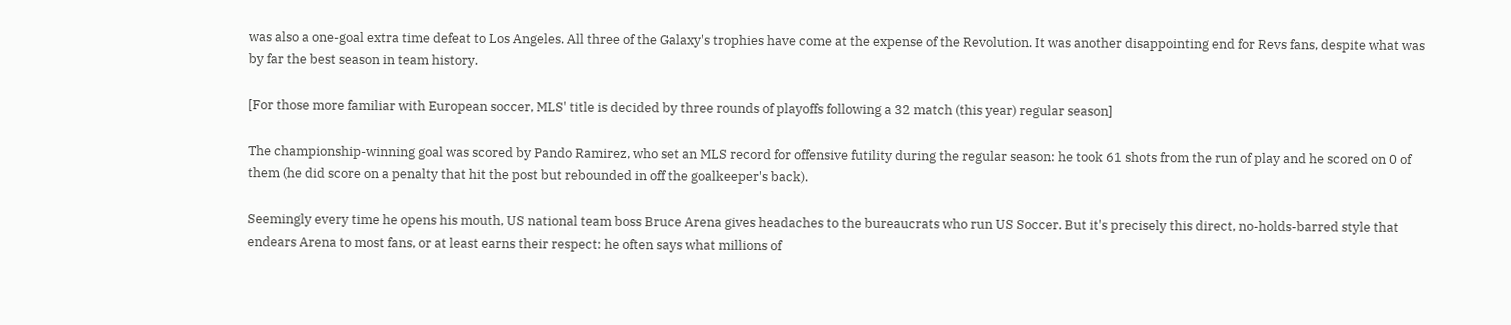was also a one-goal extra time defeat to Los Angeles. All three of the Galaxy's trophies have come at the expense of the Revolution. It was another disappointing end for Revs fans, despite what was by far the best season in team history.

[For those more familiar with European soccer, MLS' title is decided by three rounds of playoffs following a 32 match (this year) regular season]

The championship-winning goal was scored by Pando Ramirez, who set an MLS record for offensive futility during the regular season: he took 61 shots from the run of play and he scored on 0 of them (he did score on a penalty that hit the post but rebounded in off the goalkeeper's back).

Seemingly every time he opens his mouth, US national team boss Bruce Arena gives headaches to the bureaucrats who run US Soccer. But it's precisely this direct, no-holds-barred style that endears Arena to most fans, or at least earns their respect: he often says what millions of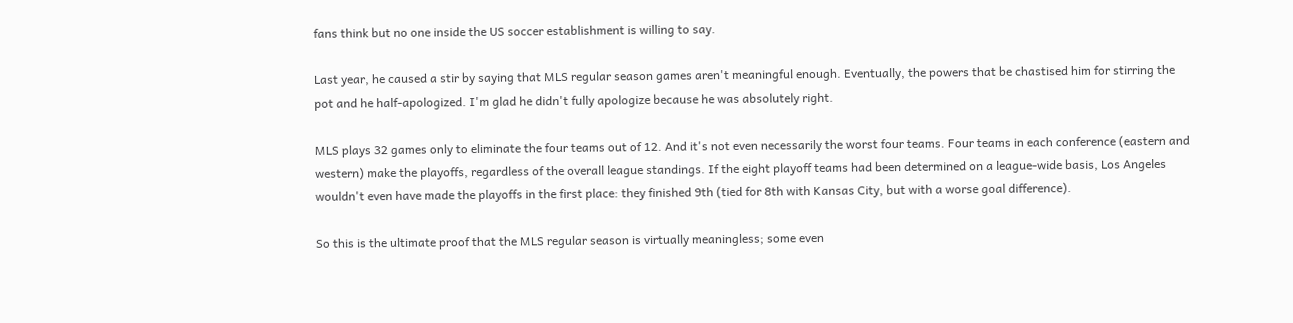fans think but no one inside the US soccer establishment is willing to say.

Last year, he caused a stir by saying that MLS regular season games aren't meaningful enough. Eventually, the powers that be chastised him for stirring the pot and he half-apologized. I'm glad he didn't fully apologize because he was absolutely right.

MLS plays 32 games only to eliminate the four teams out of 12. And it's not even necessarily the worst four teams. Four teams in each conference (eastern and western) make the playoffs, regardless of the overall league standings. If the eight playoff teams had been determined on a league-wide basis, Los Angeles wouldn't even have made the playoffs in the first place: they finished 9th (tied for 8th with Kansas City, but with a worse goal difference).

So this is the ultimate proof that the MLS regular season is virtually meaningless; some even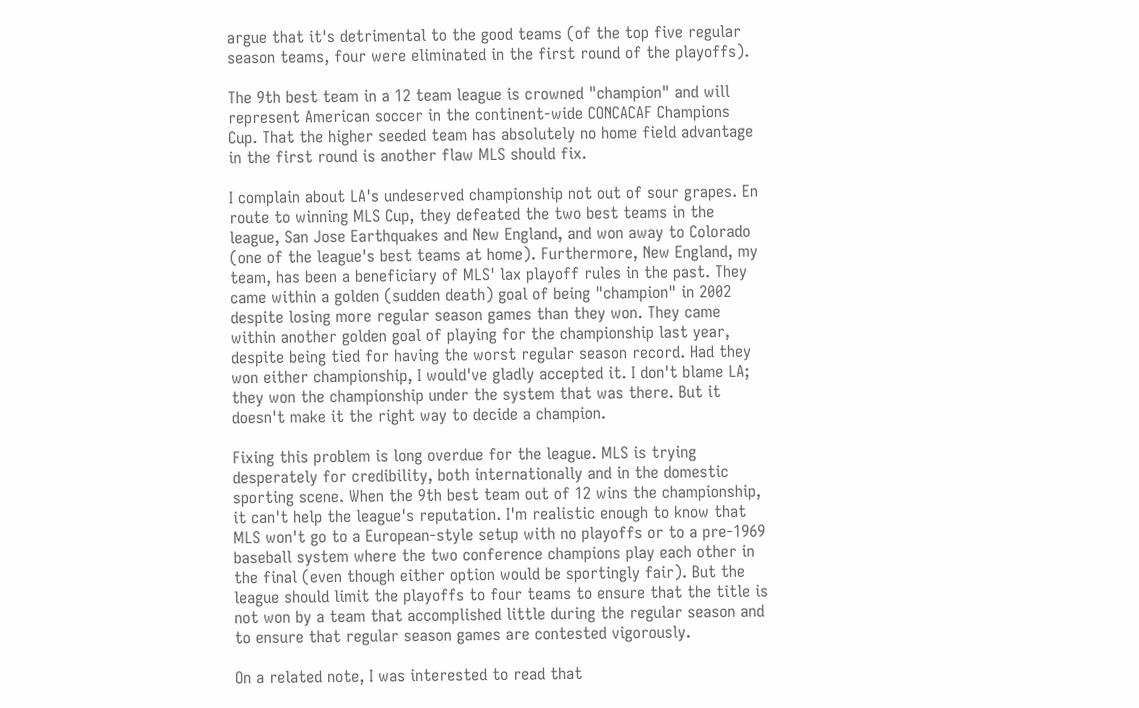argue that it's detrimental to the good teams (of the top five regular season teams, four were eliminated in the first round of the playoffs).

The 9th best team in a 12 team league is crowned "champion" and will represent American soccer in the continent-wide CONCACAF Champions Cup. That the higher seeded team has absolutely no home field advantage in the first round is another flaw MLS should fix.

I complain about LA's undeserved championship not out of sour grapes. En route to winning MLS Cup, they defeated the two best teams in the league, San Jose Earthquakes and New England, and won away to Colorado (one of the league's best teams at home). Furthermore, New England, my team, has been a beneficiary of MLS' lax playoff rules in the past. They came within a golden (sudden death) goal of being "champion" in 2002 despite losing more regular season games than they won. They came within another golden goal of playing for the championship last year, despite being tied for having the worst regular season record. Had they won either championship, I would've gladly accepted it. I don't blame LA; they won the championship under the system that was there. But it doesn't make it the right way to decide a champion.

Fixing this problem is long overdue for the league. MLS is trying desperately for credibility, both internationally and in the domestic sporting scene. When the 9th best team out of 12 wins the championship, it can't help the league's reputation. I'm realistic enough to know that MLS won't go to a European-style setup with no playoffs or to a pre-1969 baseball system where the two conference champions play each other in the final (even though either option would be sportingly fair). But the league should limit the playoffs to four teams to ensure that the title is not won by a team that accomplished little during the regular season and to ensure that regular season games are contested vigorously.

On a related note, I was interested to read that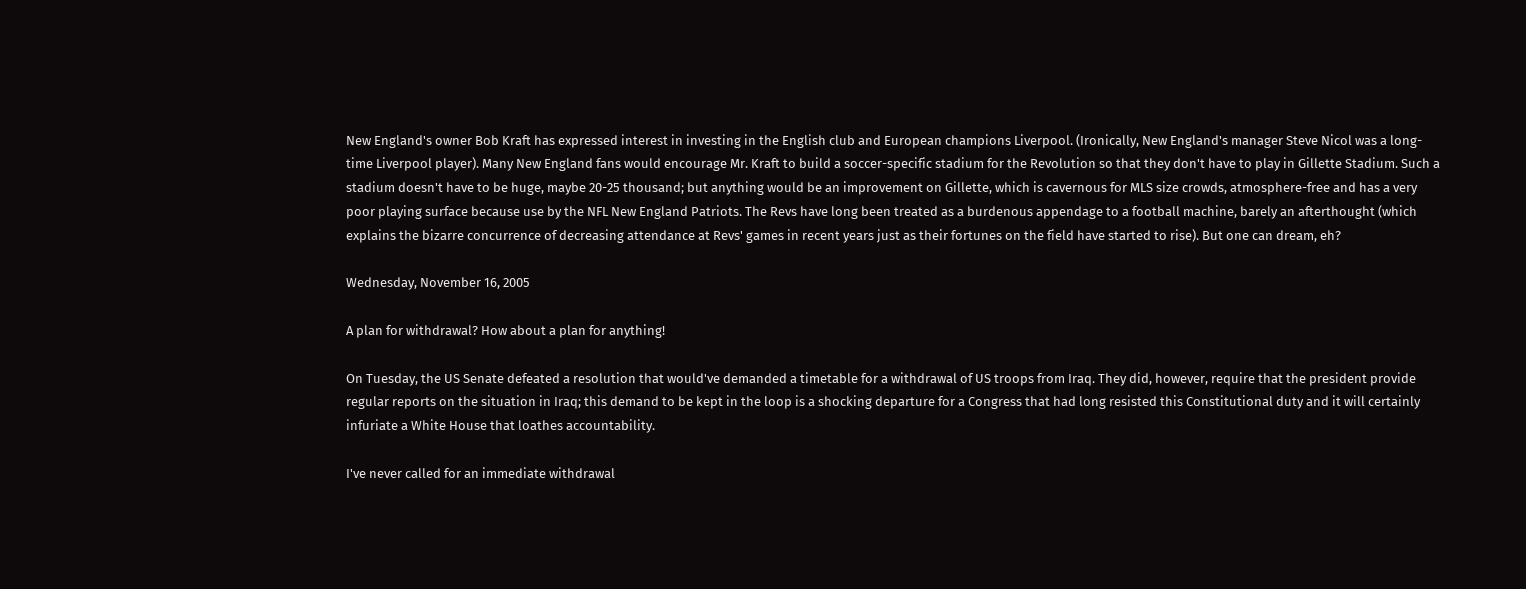New England's owner Bob Kraft has expressed interest in investing in the English club and European champions Liverpool. (Ironically, New England's manager Steve Nicol was a long-time Liverpool player). Many New England fans would encourage Mr. Kraft to build a soccer-specific stadium for the Revolution so that they don't have to play in Gillette Stadium. Such a stadium doesn't have to be huge, maybe 20-25 thousand; but anything would be an improvement on Gillette, which is cavernous for MLS size crowds, atmosphere-free and has a very poor playing surface because use by the NFL New England Patriots. The Revs have long been treated as a burdenous appendage to a football machine, barely an afterthought (which explains the bizarre concurrence of decreasing attendance at Revs' games in recent years just as their fortunes on the field have started to rise). But one can dream, eh?

Wednesday, November 16, 2005

A plan for withdrawal? How about a plan for anything!

On Tuesday, the US Senate defeated a resolution that would've demanded a timetable for a withdrawal of US troops from Iraq. They did, however, require that the president provide regular reports on the situation in Iraq; this demand to be kept in the loop is a shocking departure for a Congress that had long resisted this Constitutional duty and it will certainly infuriate a White House that loathes accountability.

I've never called for an immediate withdrawal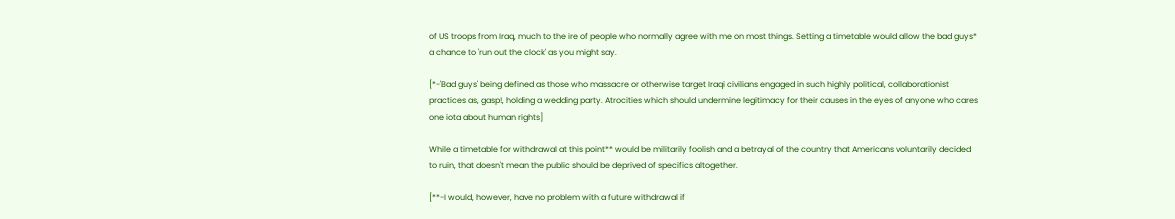of US troops from Iraq, much to the ire of people who normally agree with me on most things. Setting a timetable would allow the bad guys* a chance to 'run out the clock' as you might say.

[*-'Bad guys' being defined as those who massacre or otherwise target Iraqi civilians engaged in such highly political, collaborationist practices as, gasp!, holding a wedding party. Atrocities which should undermine legitimacy for their causes in the eyes of anyone who cares one iota about human rights]

While a timetable for withdrawal at this point** would be militarily foolish and a betrayal of the country that Americans voluntarily decided to ruin, that doesn't mean the public should be deprived of specifics altogether.

[**-I would, however, have no problem with a future withdrawal if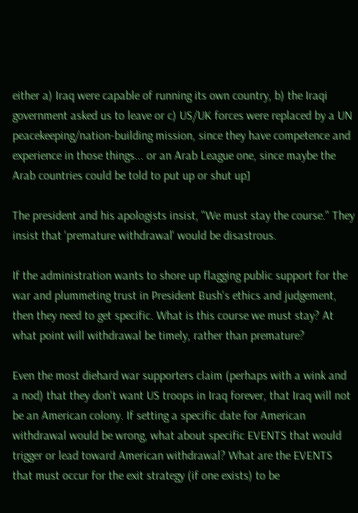either a) Iraq were capable of running its own country, b) the Iraqi government asked us to leave or c) US/UK forces were replaced by a UN peacekeeping/nation-building mission, since they have competence and experience in those things... or an Arab League one, since maybe the Arab countries could be told to put up or shut up]

The president and his apologists insist, "We must stay the course." They insist that 'premature withdrawal' would be disastrous.

If the administration wants to shore up flagging public support for the war and plummeting trust in President Bush's ethics and judgement, then they need to get specific. What is this course we must stay? At what point will withdrawal be timely, rather than premature?

Even the most diehard war supporters claim (perhaps with a wink and a nod) that they don't want US troops in Iraq forever, that Iraq will not be an American colony. If setting a specific date for American withdrawal would be wrong, what about specific EVENTS that would trigger or lead toward American withdrawal? What are the EVENTS that must occur for the exit strategy (if one exists) to be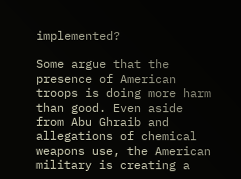implemented?

Some argue that the presence of American troops is doing more harm than good. Even aside from Abu Ghraib and allegations of chemical weapons use, the American military is creating a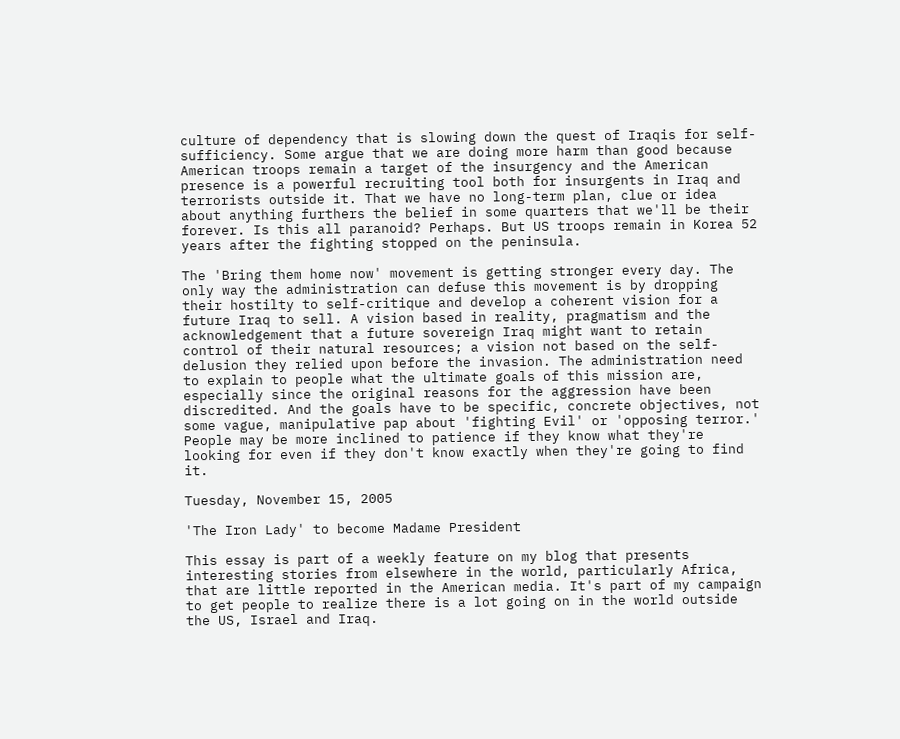culture of dependency that is slowing down the quest of Iraqis for self-sufficiency. Some argue that we are doing more harm than good because American troops remain a target of the insurgency and the American presence is a powerful recruiting tool both for insurgents in Iraq and terrorists outside it. That we have no long-term plan, clue or idea about anything furthers the belief in some quarters that we'll be their forever. Is this all paranoid? Perhaps. But US troops remain in Korea 52 years after the fighting stopped on the peninsula.

The 'Bring them home now' movement is getting stronger every day. The only way the administration can defuse this movement is by dropping their hostilty to self-critique and develop a coherent vision for a future Iraq to sell. A vision based in reality, pragmatism and the acknowledgement that a future sovereign Iraq might want to retain control of their natural resources; a vision not based on the self-delusion they relied upon before the invasion. The administration need to explain to people what the ultimate goals of this mission are, especially since the original reasons for the aggression have been discredited. And the goals have to be specific, concrete objectives, not some vague, manipulative pap about 'fighting Evil' or 'opposing terror.' People may be more inclined to patience if they know what they're looking for even if they don't know exactly when they're going to find it.

Tuesday, November 15, 2005

'The Iron Lady' to become Madame President

This essay is part of a weekly feature on my blog that presents interesting stories from elsewhere in the world, particularly Africa, that are little reported in the American media. It's part of my campaign to get people to realize there is a lot going on in the world outside the US, Israel and Iraq.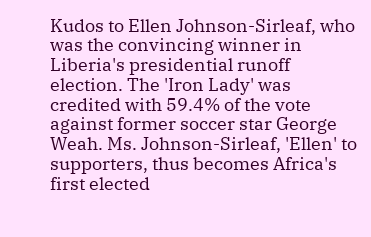Kudos to Ellen Johnson-Sirleaf, who was the convincing winner in Liberia's presidential runoff election. The 'Iron Lady' was credited with 59.4% of the vote against former soccer star George Weah. Ms. Johnson-Sirleaf, 'Ellen' to supporters, thus becomes Africa's first elected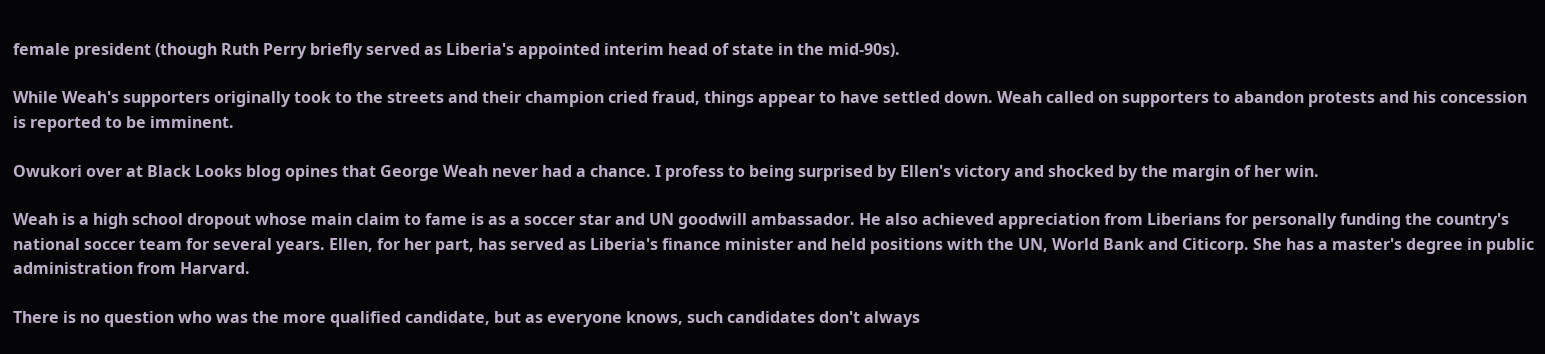female president (though Ruth Perry briefly served as Liberia's appointed interim head of state in the mid-90s).

While Weah's supporters originally took to the streets and their champion cried fraud, things appear to have settled down. Weah called on supporters to abandon protests and his concession is reported to be imminent.

Owukori over at Black Looks blog opines that George Weah never had a chance. I profess to being surprised by Ellen's victory and shocked by the margin of her win.

Weah is a high school dropout whose main claim to fame is as a soccer star and UN goodwill ambassador. He also achieved appreciation from Liberians for personally funding the country's national soccer team for several years. Ellen, for her part, has served as Liberia's finance minister and held positions with the UN, World Bank and Citicorp. She has a master's degree in public administration from Harvard.

There is no question who was the more qualified candidate, but as everyone knows, such candidates don't always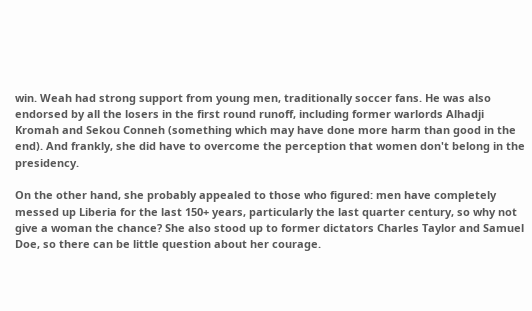win. Weah had strong support from young men, traditionally soccer fans. He was also endorsed by all the losers in the first round runoff, including former warlords Alhadji Kromah and Sekou Conneh (something which may have done more harm than good in the end). And frankly, she did have to overcome the perception that women don't belong in the presidency.

On the other hand, she probably appealed to those who figured: men have completely messed up Liberia for the last 150+ years, particularly the last quarter century, so why not give a woman the chance? She also stood up to former dictators Charles Taylor and Samuel Doe, so there can be little question about her courage.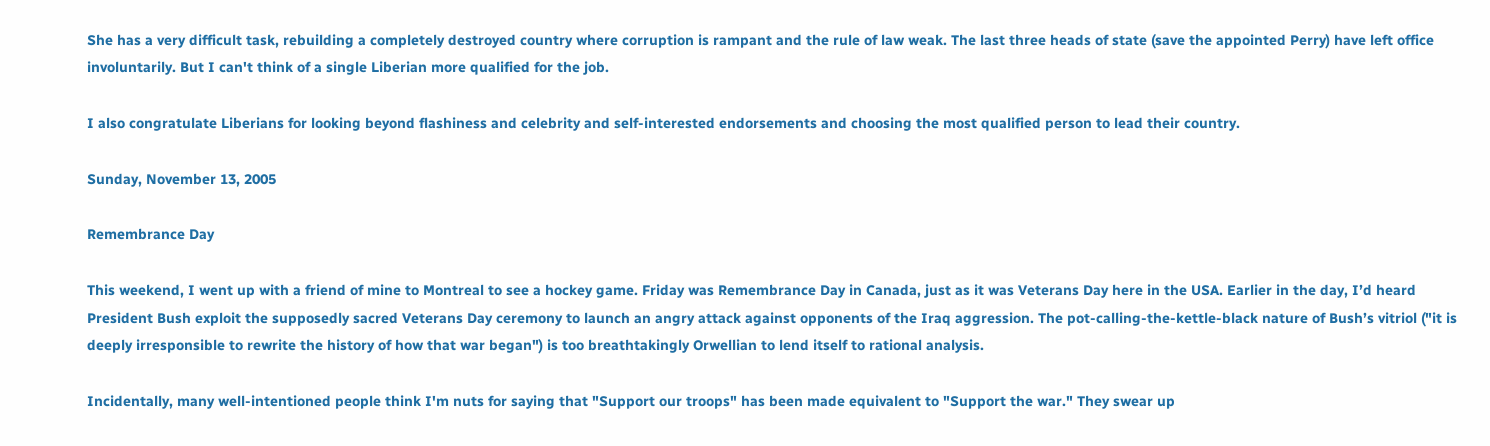She has a very difficult task, rebuilding a completely destroyed country where corruption is rampant and the rule of law weak. The last three heads of state (save the appointed Perry) have left office involuntarily. But I can't think of a single Liberian more qualified for the job.

I also congratulate Liberians for looking beyond flashiness and celebrity and self-interested endorsements and choosing the most qualified person to lead their country.

Sunday, November 13, 2005

Remembrance Day

This weekend, I went up with a friend of mine to Montreal to see a hockey game. Friday was Remembrance Day in Canada, just as it was Veterans Day here in the USA. Earlier in the day, I’d heard President Bush exploit the supposedly sacred Veterans Day ceremony to launch an angry attack against opponents of the Iraq aggression. The pot-calling-the-kettle-black nature of Bush’s vitriol ("it is deeply irresponsible to rewrite the history of how that war began") is too breathtakingly Orwellian to lend itself to rational analysis.

Incidentally, many well-intentioned people think I'm nuts for saying that "Support our troops" has been made equivalent to "Support the war." They swear up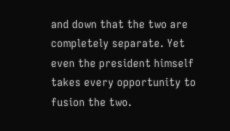and down that the two are completely separate. Yet even the president himself takes every opportunity to fusion the two.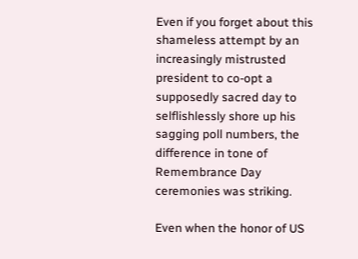Even if you forget about this shameless attempt by an increasingly mistrusted president to co-opt a supposedly sacred day to selflishlessly shore up his sagging poll numbers, the difference in tone of Remembrance Day ceremonies was striking.

Even when the honor of US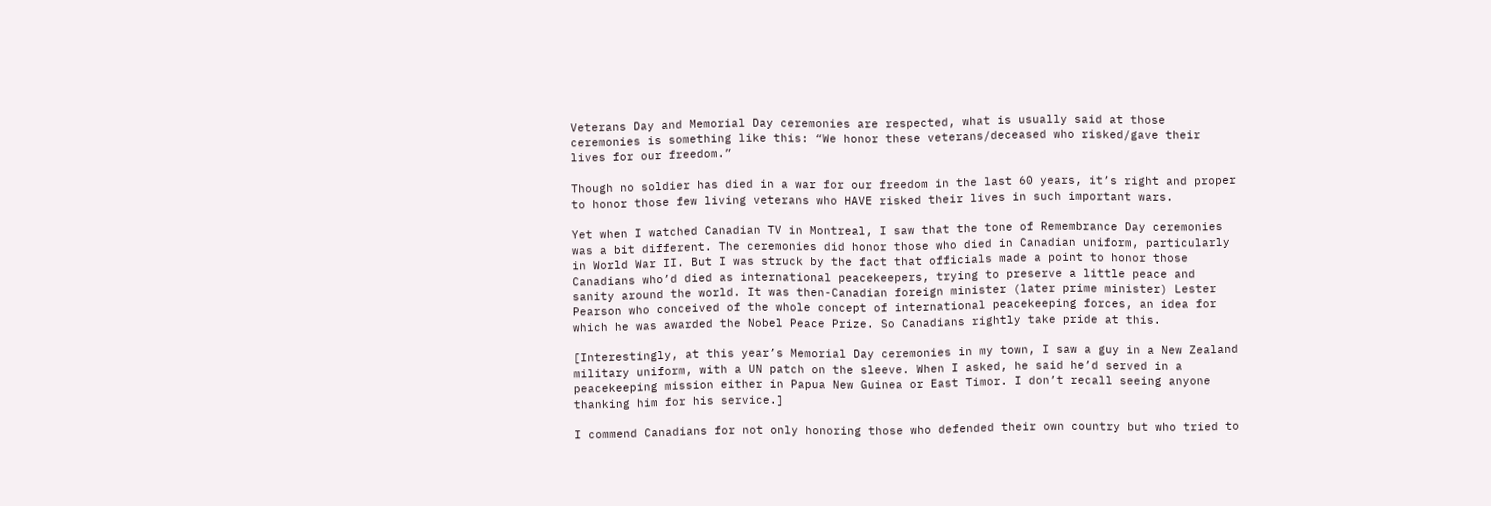Veterans Day and Memorial Day ceremonies are respected, what is usually said at those ceremonies is something like this: “We honor these veterans/deceased who risked/gave their lives for our freedom.”

Though no soldier has died in a war for our freedom in the last 60 years, it’s right and proper to honor those few living veterans who HAVE risked their lives in such important wars.

Yet when I watched Canadian TV in Montreal, I saw that the tone of Remembrance Day ceremonies was a bit different. The ceremonies did honor those who died in Canadian uniform, particularly in World War II. But I was struck by the fact that officials made a point to honor those Canadians who’d died as international peacekeepers, trying to preserve a little peace and sanity around the world. It was then-Canadian foreign minister (later prime minister) Lester Pearson who conceived of the whole concept of international peacekeeping forces, an idea for which he was awarded the Nobel Peace Prize. So Canadians rightly take pride at this.

[Interestingly, at this year’s Memorial Day ceremonies in my town, I saw a guy in a New Zealand military uniform, with a UN patch on the sleeve. When I asked, he said he’d served in a peacekeeping mission either in Papua New Guinea or East Timor. I don’t recall seeing anyone thanking him for his service.]

I commend Canadians for not only honoring those who defended their own country but who tried to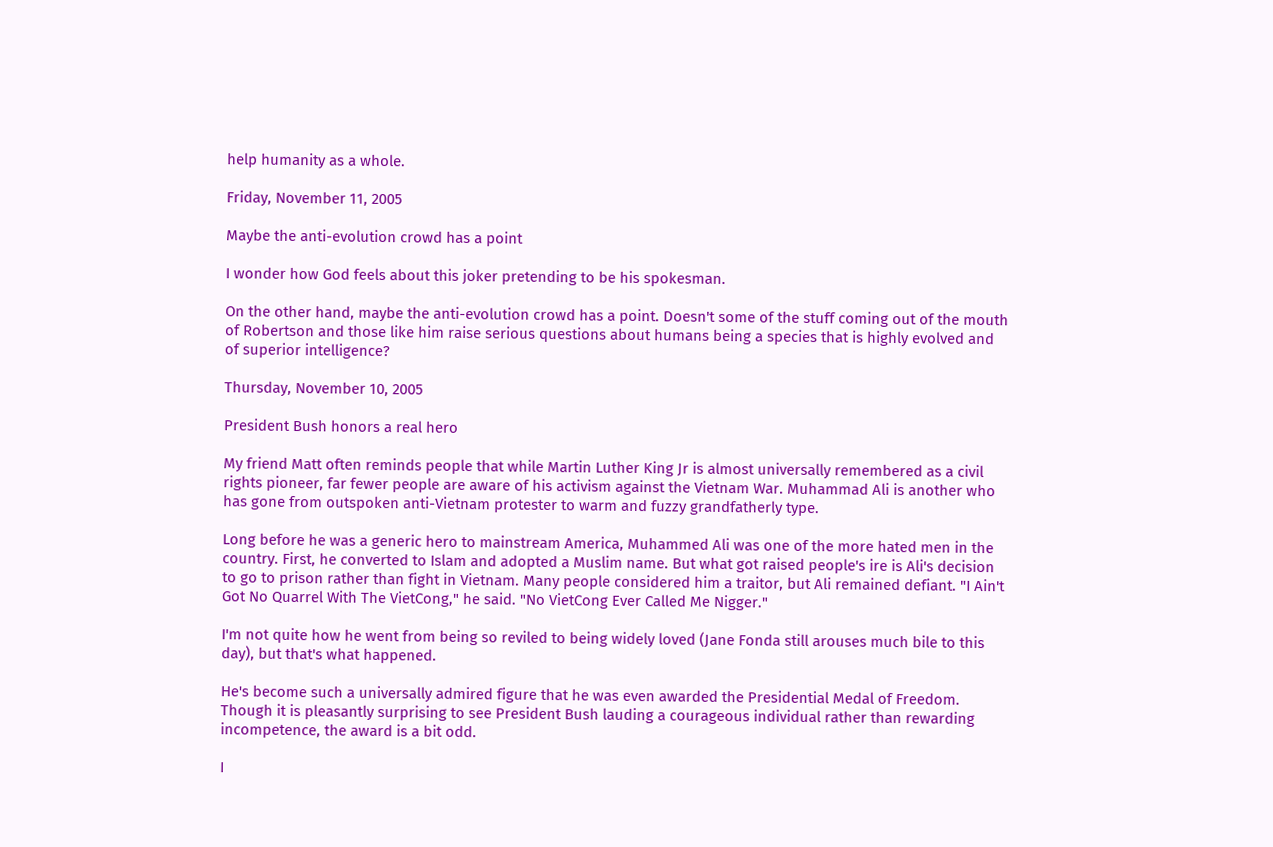help humanity as a whole.

Friday, November 11, 2005

Maybe the anti-evolution crowd has a point

I wonder how God feels about this joker pretending to be his spokesman.

On the other hand, maybe the anti-evolution crowd has a point. Doesn't some of the stuff coming out of the mouth of Robertson and those like him raise serious questions about humans being a species that is highly evolved and of superior intelligence?

Thursday, November 10, 2005

President Bush honors a real hero

My friend Matt often reminds people that while Martin Luther King Jr is almost universally remembered as a civil rights pioneer, far fewer people are aware of his activism against the Vietnam War. Muhammad Ali is another who has gone from outspoken anti-Vietnam protester to warm and fuzzy grandfatherly type.

Long before he was a generic hero to mainstream America, Muhammed Ali was one of the more hated men in the country. First, he converted to Islam and adopted a Muslim name. But what got raised people's ire is Ali's decision to go to prison rather than fight in Vietnam. Many people considered him a traitor, but Ali remained defiant. "I Ain't Got No Quarrel With The VietCong," he said. "No VietCong Ever Called Me Nigger."

I'm not quite how he went from being so reviled to being widely loved (Jane Fonda still arouses much bile to this day), but that's what happened.

He's become such a universally admired figure that he was even awarded the Presidential Medal of Freedom. Though it is pleasantly surprising to see President Bush lauding a courageous individual rather than rewarding incompetence, the award is a bit odd.

I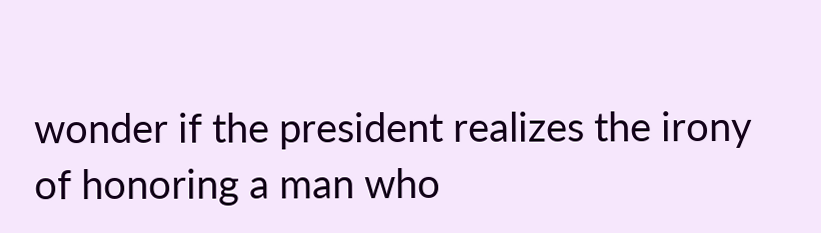wonder if the president realizes the irony of honoring a man who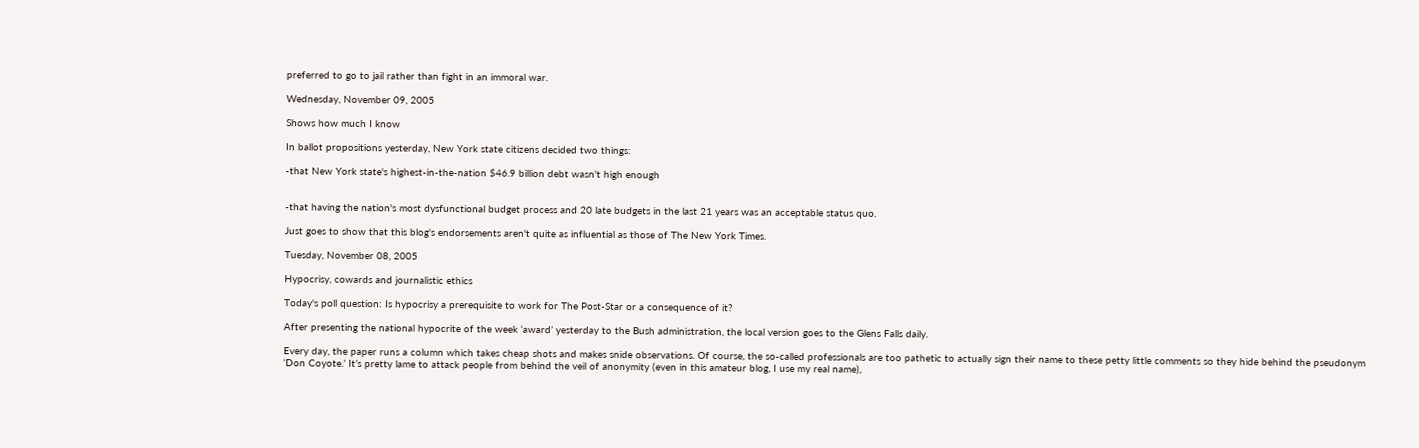preferred to go to jail rather than fight in an immoral war.

Wednesday, November 09, 2005

Shows how much I know

In ballot propositions yesterday, New York state citizens decided two things:

-that New York state's highest-in-the-nation $46.9 billion debt wasn't high enough


-that having the nation's most dysfunctional budget process and 20 late budgets in the last 21 years was an acceptable status quo.

Just goes to show that this blog's endorsements aren't quite as influential as those of The New York Times.

Tuesday, November 08, 2005

Hypocrisy, cowards and journalistic ethics

Today's poll question: Is hypocrisy a prerequisite to work for The Post-Star or a consequence of it?

After presenting the national hypocrite of the week ‘award’ yesterday to the Bush administration, the local version goes to the Glens Falls daily.

Every day, the paper runs a column which takes cheap shots and makes snide observations. Of course, the so-called professionals are too pathetic to actually sign their name to these petty little comments so they hide behind the pseudonym ‘Don Coyote.’ It’s pretty lame to attack people from behind the veil of anonymity (even in this amateur blog, I use my real name),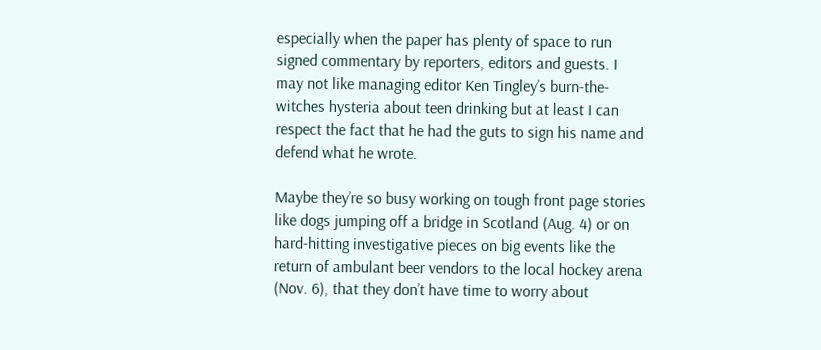especially when the paper has plenty of space to run signed commentary by reporters, editors and guests. I may not like managing editor Ken Tingley’s burn-the-witches hysteria about teen drinking but at least I can respect the fact that he had the guts to sign his name and defend what he wrote.

Maybe they’re so busy working on tough front page stories like dogs jumping off a bridge in Scotland (Aug. 4) or on hard-hitting investigative pieces on big events like the return of ambulant beer vendors to the local hockey arena (Nov. 6), that they don’t have time to worry about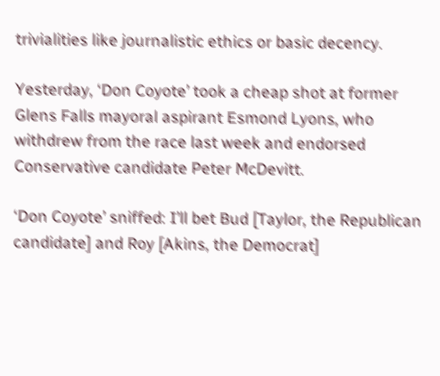trivialities like journalistic ethics or basic decency.

Yesterday, ‘Don Coyote’ took a cheap shot at former Glens Falls mayoral aspirant Esmond Lyons, who withdrew from the race last week and endorsed Conservative candidate Peter McDevitt.

‘Don Coyote’ sniffed: I’ll bet Bud [Taylor, the Republican candidate] and Roy [Akins, the Democrat]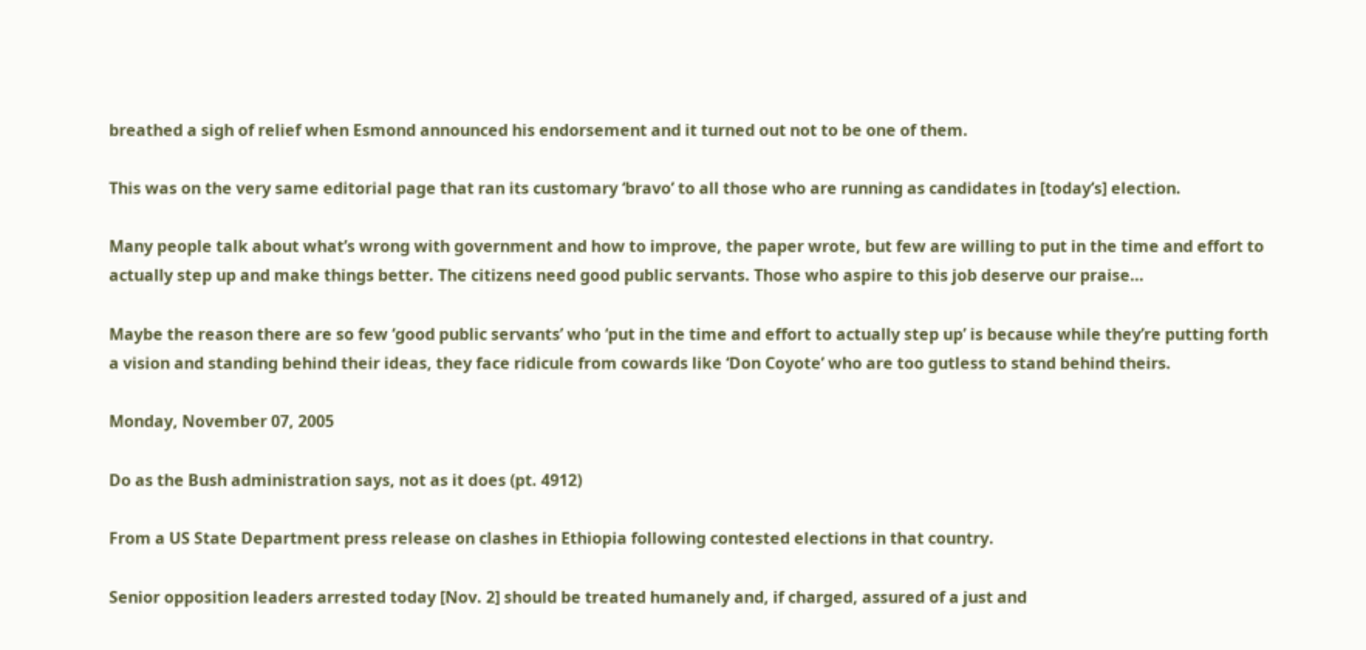breathed a sigh of relief when Esmond announced his endorsement and it turned out not to be one of them.

This was on the very same editorial page that ran its customary ‘bravo’ to all those who are running as candidates in [today’s] election.

Many people talk about what’s wrong with government and how to improve, the paper wrote, but few are willing to put in the time and effort to actually step up and make things better. The citizens need good public servants. Those who aspire to this job deserve our praise…

Maybe the reason there are so few ‘good public servants’ who ‘put in the time and effort to actually step up’ is because while they’re putting forth a vision and standing behind their ideas, they face ridicule from cowards like ‘Don Coyote’ who are too gutless to stand behind theirs.

Monday, November 07, 2005

Do as the Bush administration says, not as it does (pt. 4912)

From a US State Department press release on clashes in Ethiopia following contested elections in that country.

Senior opposition leaders arrested today [Nov. 2] should be treated humanely and, if charged, assured of a just and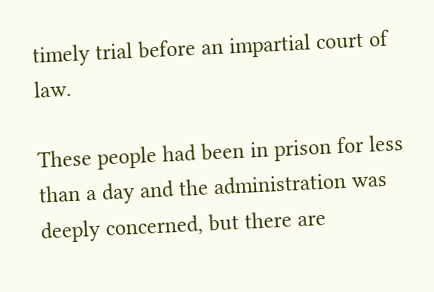timely trial before an impartial court of law.

These people had been in prison for less than a day and the administration was deeply concerned, but there are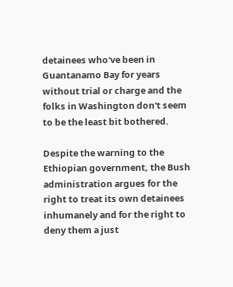detainees who've been in Guantanamo Bay for years without trial or charge and the folks in Washington don't seem to be the least bit bothered.

Despite the warning to the Ethiopian government, the Bush administration argues for the right to treat its own detainees inhumanely and for the right to deny them a just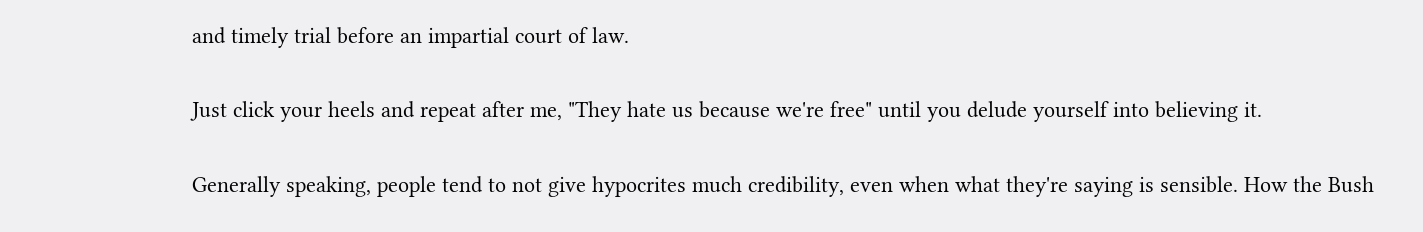and timely trial before an impartial court of law.

Just click your heels and repeat after me, "They hate us because we're free" until you delude yourself into believing it.

Generally speaking, people tend to not give hypocrites much credibility, even when what they're saying is sensible. How the Bush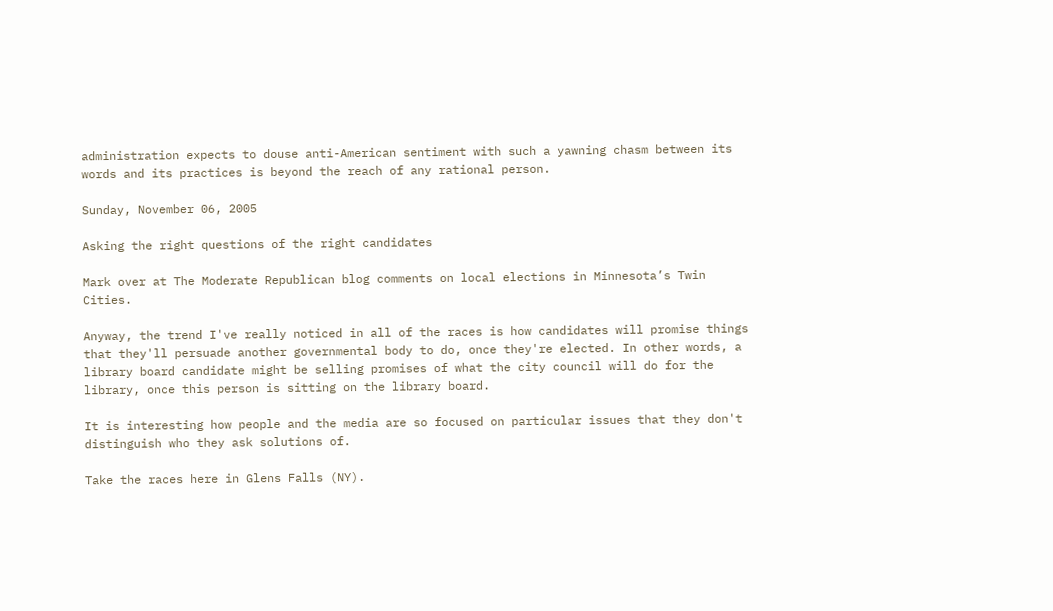administration expects to douse anti-American sentiment with such a yawning chasm between its words and its practices is beyond the reach of any rational person.

Sunday, November 06, 2005

Asking the right questions of the right candidates

Mark over at The Moderate Republican blog comments on local elections in Minnesota’s Twin Cities.

Anyway, the trend I've really noticed in all of the races is how candidates will promise things that they'll persuade another governmental body to do, once they're elected. In other words, a library board candidate might be selling promises of what the city council will do for the library, once this person is sitting on the library board.

It is interesting how people and the media are so focused on particular issues that they don't distinguish who they ask solutions of.

Take the races here in Glens Falls (NY).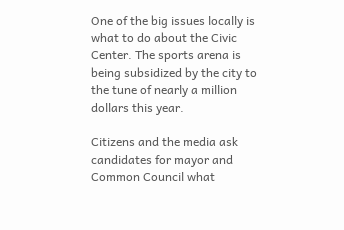One of the big issues locally is what to do about the Civic Center. The sports arena is being subsidized by the city to the tune of nearly a million dollars this year.

Citizens and the media ask candidates for mayor and Common Council what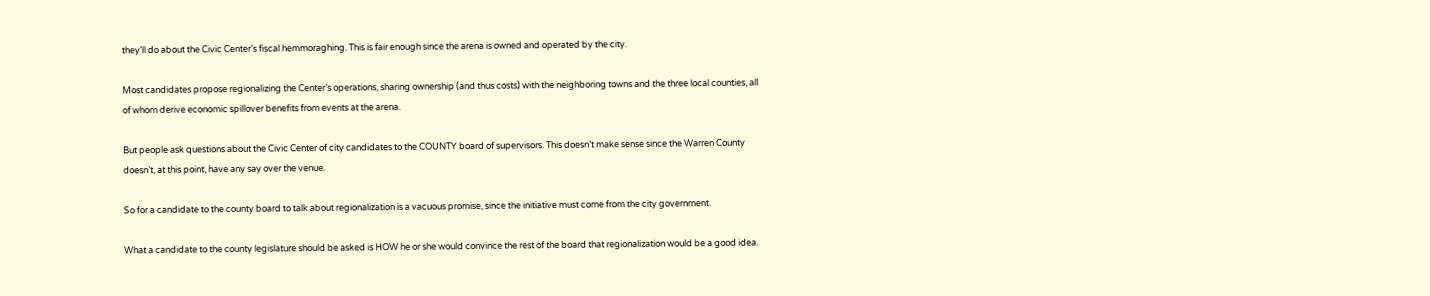they’ll do about the Civic Center’s fiscal hemmoraghing. This is fair enough since the arena is owned and operated by the city.

Most candidates propose regionalizing the Center’s operations, sharing ownership (and thus costs) with the neighboring towns and the three local counties, all of whom derive economic spillover benefits from events at the arena.

But people ask questions about the Civic Center of city candidates to the COUNTY board of supervisors. This doesn’t make sense since the Warren County doesn’t, at this point, have any say over the venue.

So for a candidate to the county board to talk about regionalization is a vacuous promise, since the initiative must come from the city government.

What a candidate to the county legislature should be asked is HOW he or she would convince the rest of the board that regionalization would be a good idea.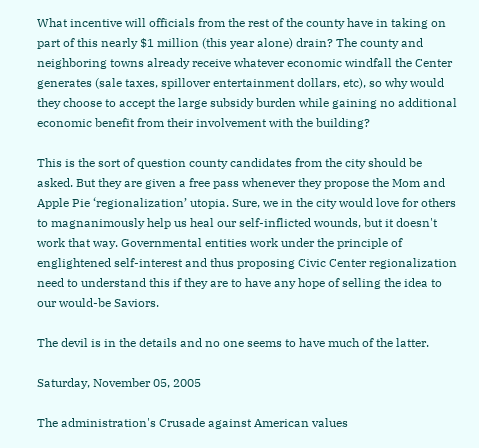What incentive will officials from the rest of the county have in taking on part of this nearly $1 million (this year alone) drain? The county and neighboring towns already receive whatever economic windfall the Center generates (sale taxes, spillover entertainment dollars, etc), so why would they choose to accept the large subsidy burden while gaining no additional economic benefit from their involvement with the building?

This is the sort of question county candidates from the city should be asked. But they are given a free pass whenever they propose the Mom and Apple Pie ‘regionalization’ utopia. Sure, we in the city would love for others to magnanimously help us heal our self-inflicted wounds, but it doesn't work that way. Governmental entities work under the principle of englightened self-interest and thus proposing Civic Center regionalization need to understand this if they are to have any hope of selling the idea to our would-be Saviors.

The devil is in the details and no one seems to have much of the latter.

Saturday, November 05, 2005

The administration's Crusade against American values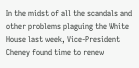In the midst of all the scandals and other problems plaguing the White House last week, Vice-President Cheney found time to renew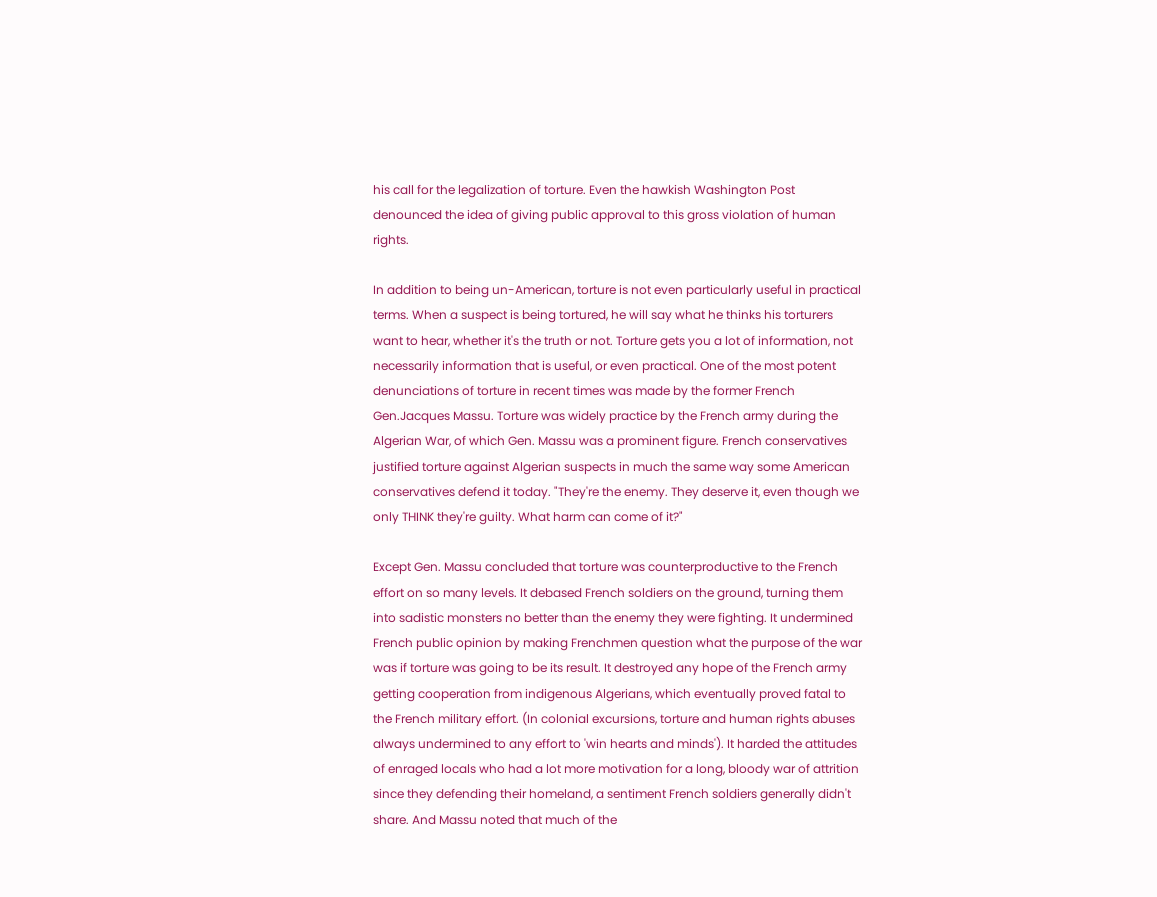his call for the legalization of torture. Even the hawkish Washington Post denounced the idea of giving public approval to this gross violation of human rights.

In addition to being un-American, torture is not even particularly useful in practical terms. When a suspect is being tortured, he will say what he thinks his torturers want to hear, whether it's the truth or not. Torture gets you a lot of information, not necessarily information that is useful, or even practical. One of the most potent denunciations of torture in recent times was made by the former French Gen.Jacques Massu. Torture was widely practice by the French army during the Algerian War, of which Gen. Massu was a prominent figure. French conservatives justified torture against Algerian suspects in much the same way some American conservatives defend it today. "They're the enemy. They deserve it, even though we only THINK they're guilty. What harm can come of it?"

Except Gen. Massu concluded that torture was counterproductive to the French effort on so many levels. It debased French soldiers on the ground, turning them into sadistic monsters no better than the enemy they were fighting. It undermined French public opinion by making Frenchmen question what the purpose of the war was if torture was going to be its result. It destroyed any hope of the French army getting cooperation from indigenous Algerians, which eventually proved fatal to the French military effort. (In colonial excursions, torture and human rights abuses always undermined to any effort to 'win hearts and minds'). It harded the attitudes of enraged locals who had a lot more motivation for a long, bloody war of attrition since they defending their homeland, a sentiment French soldiers generally didn't share. And Massu noted that much of the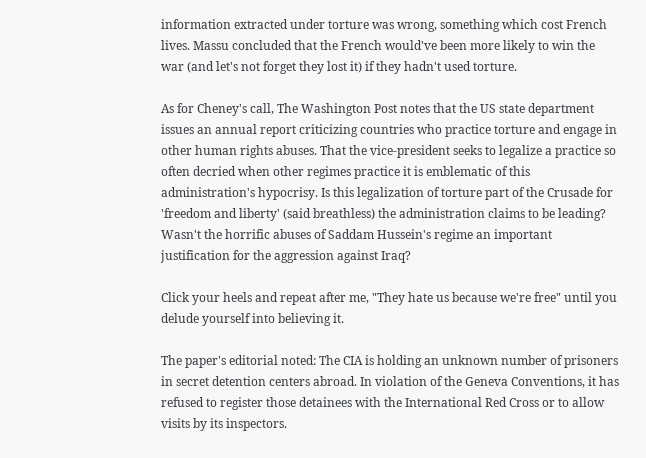information extracted under torture was wrong, something which cost French lives. Massu concluded that the French would've been more likely to win the war (and let's not forget they lost it) if they hadn't used torture.

As for Cheney's call, The Washington Post notes that the US state department issues an annual report criticizing countries who practice torture and engage in other human rights abuses. That the vice-president seeks to legalize a practice so often decried when other regimes practice it is emblematic of this administration's hypocrisy. Is this legalization of torture part of the Crusade for 'freedom and liberty' (said breathless) the administration claims to be leading? Wasn't the horrific abuses of Saddam Hussein's regime an important justification for the aggression against Iraq?

Click your heels and repeat after me, "They hate us because we're free" until you delude yourself into believing it.

The paper's editorial noted: The CIA is holding an unknown number of prisoners in secret detention centers abroad. In violation of the Geneva Conventions, it has refused to register those detainees with the International Red Cross or to allow visits by its inspectors.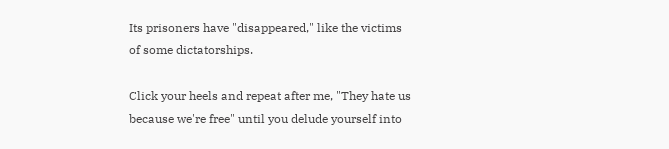Its prisoners have "disappeared," like the victims of some dictatorships.

Click your heels and repeat after me, "They hate us because we're free" until you delude yourself into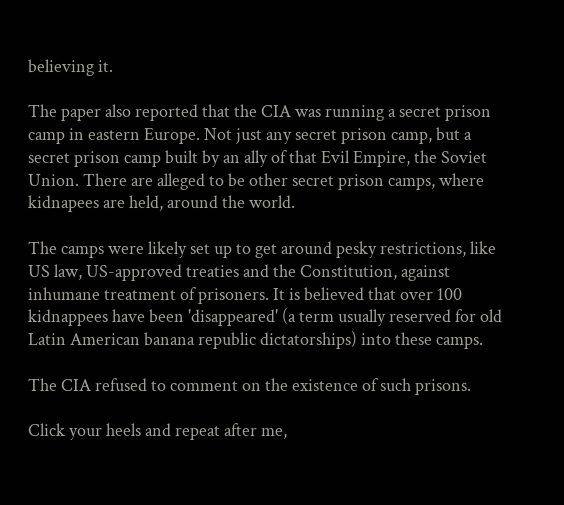believing it.

The paper also reported that the CIA was running a secret prison camp in eastern Europe. Not just any secret prison camp, but a secret prison camp built by an ally of that Evil Empire, the Soviet Union. There are alleged to be other secret prison camps, where kidnapees are held, around the world.

The camps were likely set up to get around pesky restrictions, like US law, US-approved treaties and the Constitution, against inhumane treatment of prisoners. It is believed that over 100 kidnappees have been 'disappeared' (a term usually reserved for old Latin American banana republic dictatorships) into these camps.

The CIA refused to comment on the existence of such prisons.

Click your heels and repeat after me,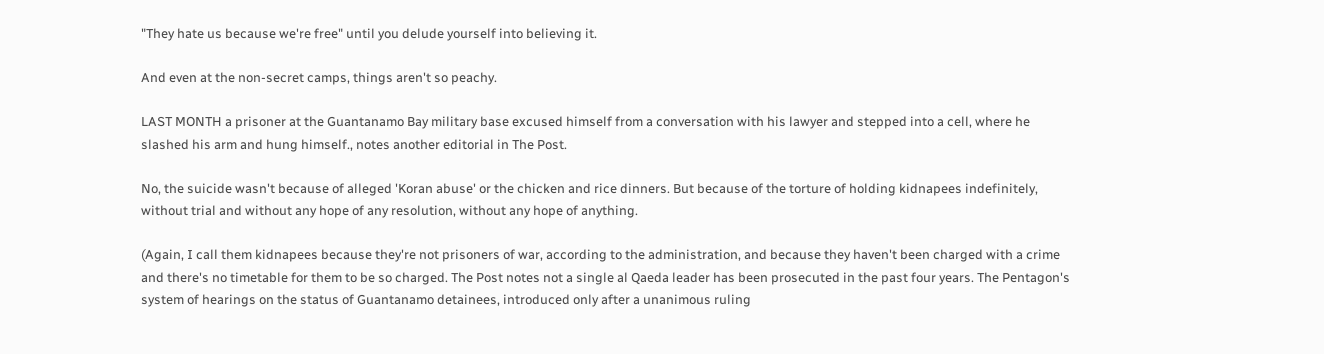"They hate us because we're free" until you delude yourself into believing it.

And even at the non-secret camps, things aren't so peachy.

LAST MONTH a prisoner at the Guantanamo Bay military base excused himself from a conversation with his lawyer and stepped into a cell, where he slashed his arm and hung himself., notes another editorial in The Post.

No, the suicide wasn't because of alleged 'Koran abuse' or the chicken and rice dinners. But because of the torture of holding kidnapees indefinitely, without trial and without any hope of any resolution, without any hope of anything.

(Again, I call them kidnapees because they're not prisoners of war, according to the administration, and because they haven't been charged with a crime and there's no timetable for them to be so charged. The Post notes not a single al Qaeda leader has been prosecuted in the past four years. The Pentagon's system of hearings on the status of Guantanamo detainees, introduced only after a unanimous ruling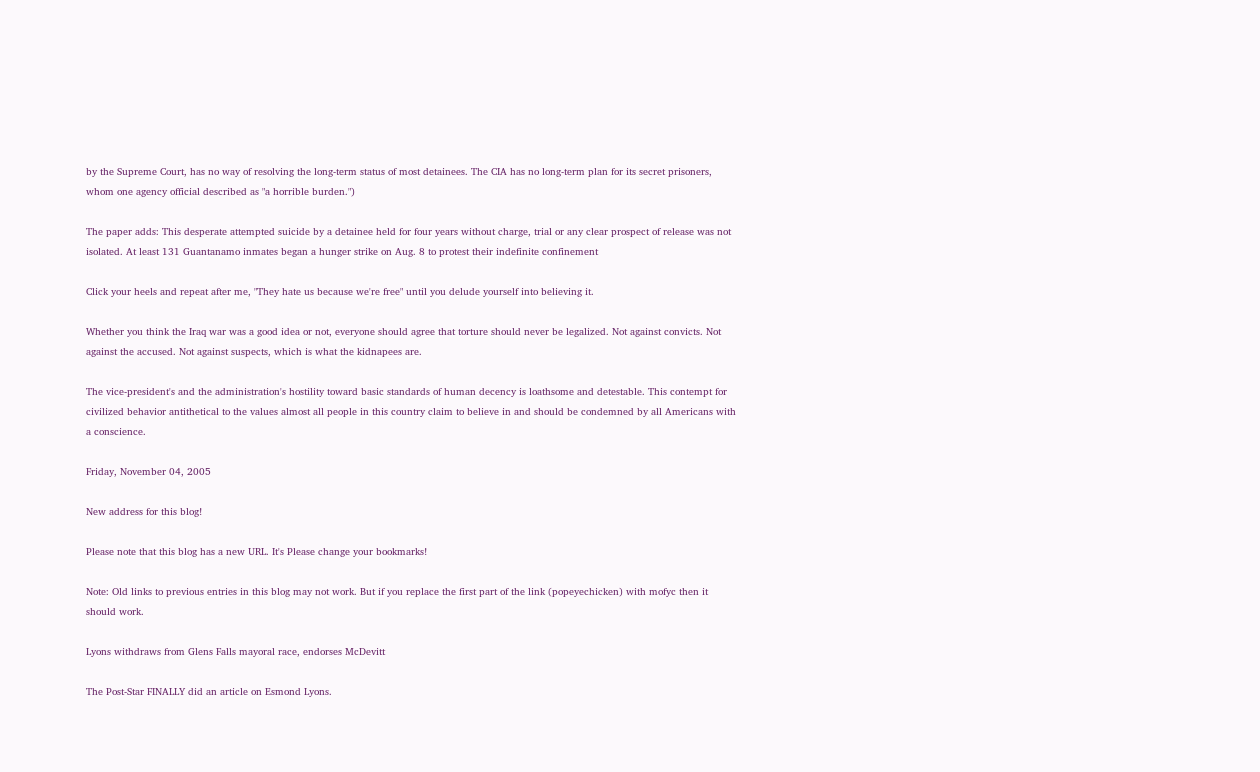by the Supreme Court, has no way of resolving the long-term status of most detainees. The CIA has no long-term plan for its secret prisoners, whom one agency official described as "a horrible burden.")

The paper adds: This desperate attempted suicide by a detainee held for four years without charge, trial or any clear prospect of release was not isolated. At least 131 Guantanamo inmates began a hunger strike on Aug. 8 to protest their indefinite confinement

Click your heels and repeat after me, "They hate us because we're free" until you delude yourself into believing it.

Whether you think the Iraq war was a good idea or not, everyone should agree that torture should never be legalized. Not against convicts. Not against the accused. Not against suspects, which is what the kidnapees are.

The vice-president's and the administration's hostility toward basic standards of human decency is loathsome and detestable. This contempt for civilized behavior antithetical to the values almost all people in this country claim to believe in and should be condemned by all Americans with a conscience.

Friday, November 04, 2005

New address for this blog!

Please note that this blog has a new URL. It's Please change your bookmarks!

Note: Old links to previous entries in this blog may not work. But if you replace the first part of the link (popeyechicken) with mofyc then it should work.

Lyons withdraws from Glens Falls mayoral race, endorses McDevitt

The Post-Star FINALLY did an article on Esmond Lyons.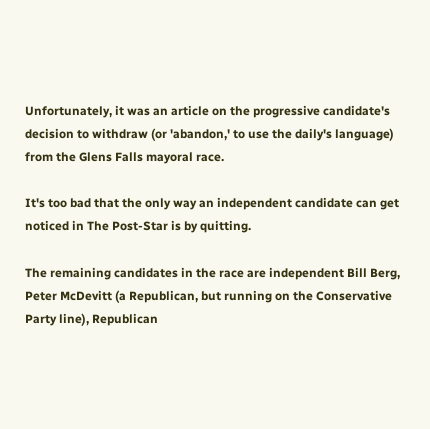Unfortunately, it was an article on the progressive candidate's decision to withdraw (or 'abandon,' to use the daily's language) from the Glens Falls mayoral race.

It's too bad that the only way an independent candidate can get noticed in The Post-Star is by quitting.

The remaining candidates in the race are independent Bill Berg, Peter McDevitt (a Republican, but running on the Conservative Party line), Republican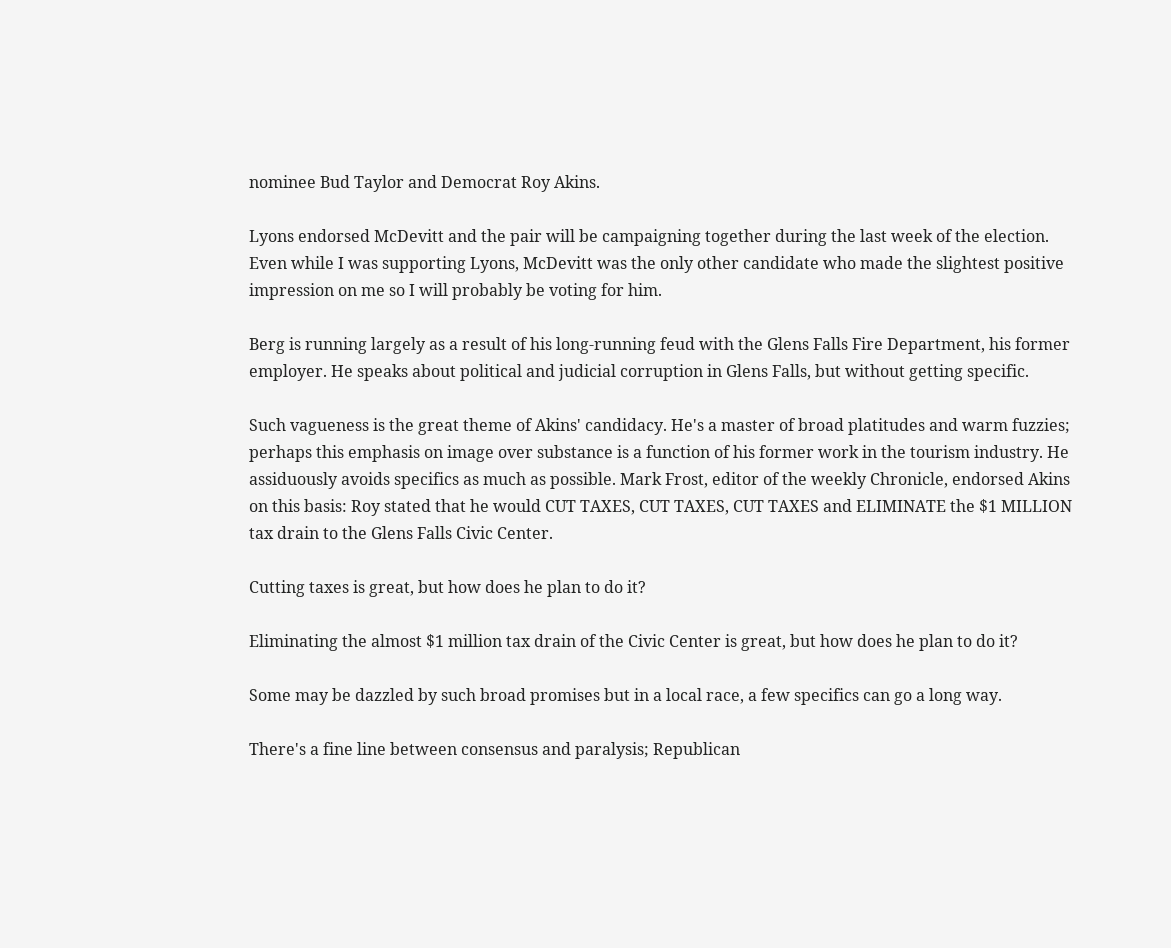nominee Bud Taylor and Democrat Roy Akins.

Lyons endorsed McDevitt and the pair will be campaigning together during the last week of the election. Even while I was supporting Lyons, McDevitt was the only other candidate who made the slightest positive impression on me so I will probably be voting for him.

Berg is running largely as a result of his long-running feud with the Glens Falls Fire Department, his former employer. He speaks about political and judicial corruption in Glens Falls, but without getting specific.

Such vagueness is the great theme of Akins' candidacy. He's a master of broad platitudes and warm fuzzies; perhaps this emphasis on image over substance is a function of his former work in the tourism industry. He assiduously avoids specifics as much as possible. Mark Frost, editor of the weekly Chronicle, endorsed Akins on this basis: Roy stated that he would CUT TAXES, CUT TAXES, CUT TAXES and ELIMINATE the $1 MILLION tax drain to the Glens Falls Civic Center.

Cutting taxes is great, but how does he plan to do it?

Eliminating the almost $1 million tax drain of the Civic Center is great, but how does he plan to do it?

Some may be dazzled by such broad promises but in a local race, a few specifics can go a long way.

There's a fine line between consensus and paralysis; Republican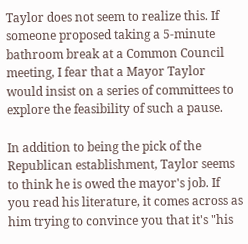Taylor does not seem to realize this. If someone proposed taking a 5-minute bathroom break at a Common Council meeting, I fear that a Mayor Taylor would insist on a series of committees to explore the feasibility of such a pause.

In addition to being the pick of the Republican establishment, Taylor seems to think he is owed the mayor's job. If you read his literature, it comes across as him trying to convince you that it's "his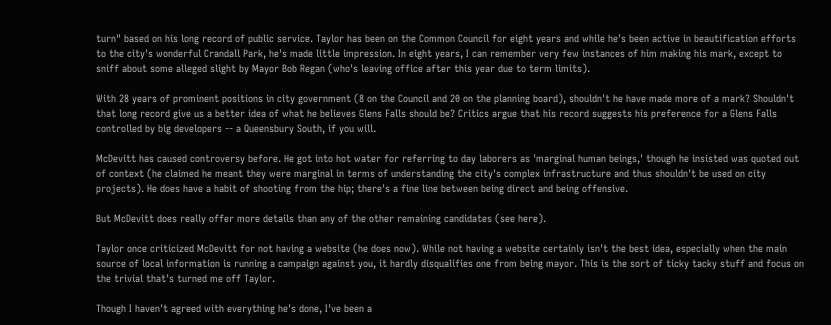turn" based on his long record of public service. Taylor has been on the Common Council for eight years and while he's been active in beautification efforts to the city's wonderful Crandall Park, he's made little impression. In eight years, I can remember very few instances of him making his mark, except to sniff about some alleged slight by Mayor Bob Regan (who's leaving office after this year due to term limits).

With 28 years of prominent positions in city government (8 on the Council and 20 on the planning board), shouldn't he have made more of a mark? Shouldn't that long record give us a better idea of what he believes Glens Falls should be? Critics argue that his record suggests his preference for a Glens Falls controlled by big developers -- a Queensbury South, if you will.

McDevitt has caused controversy before. He got into hot water for referring to day laborers as 'marginal human beings,' though he insisted was quoted out of context (he claimed he meant they were marginal in terms of understanding the city's complex infrastructure and thus shouldn't be used on city projects). He does have a habit of shooting from the hip; there's a fine line between being direct and being offensive.

But McDevitt does really offer more details than any of the other remaining candidates (see here).

Taylor once criticized McDevitt for not having a website (he does now). While not having a website certainly isn't the best idea, especially when the main source of local information is running a campaign against you, it hardly disqualifies one from being mayor. This is the sort of ticky tacky stuff and focus on the trivial that's turned me off Taylor.

Though I haven't agreed with everything he's done, I've been a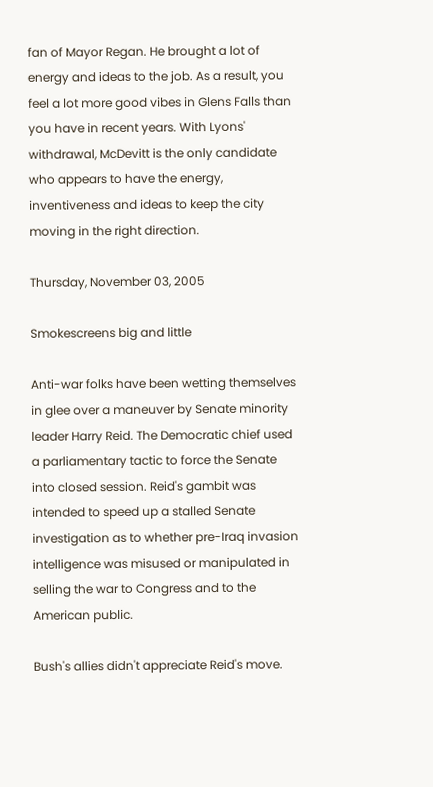fan of Mayor Regan. He brought a lot of energy and ideas to the job. As a result, you feel a lot more good vibes in Glens Falls than you have in recent years. With Lyons' withdrawal, McDevitt is the only candidate who appears to have the energy, inventiveness and ideas to keep the city moving in the right direction.

Thursday, November 03, 2005

Smokescreens big and little

Anti-war folks have been wetting themselves in glee over a maneuver by Senate minority leader Harry Reid. The Democratic chief used a parliamentary tactic to force the Senate into closed session. Reid's gambit was intended to speed up a stalled Senate investigation as to whether pre-Iraq invasion intelligence was misused or manipulated in selling the war to Congress and to the American public.

Bush's allies didn't appreciate Reid's move.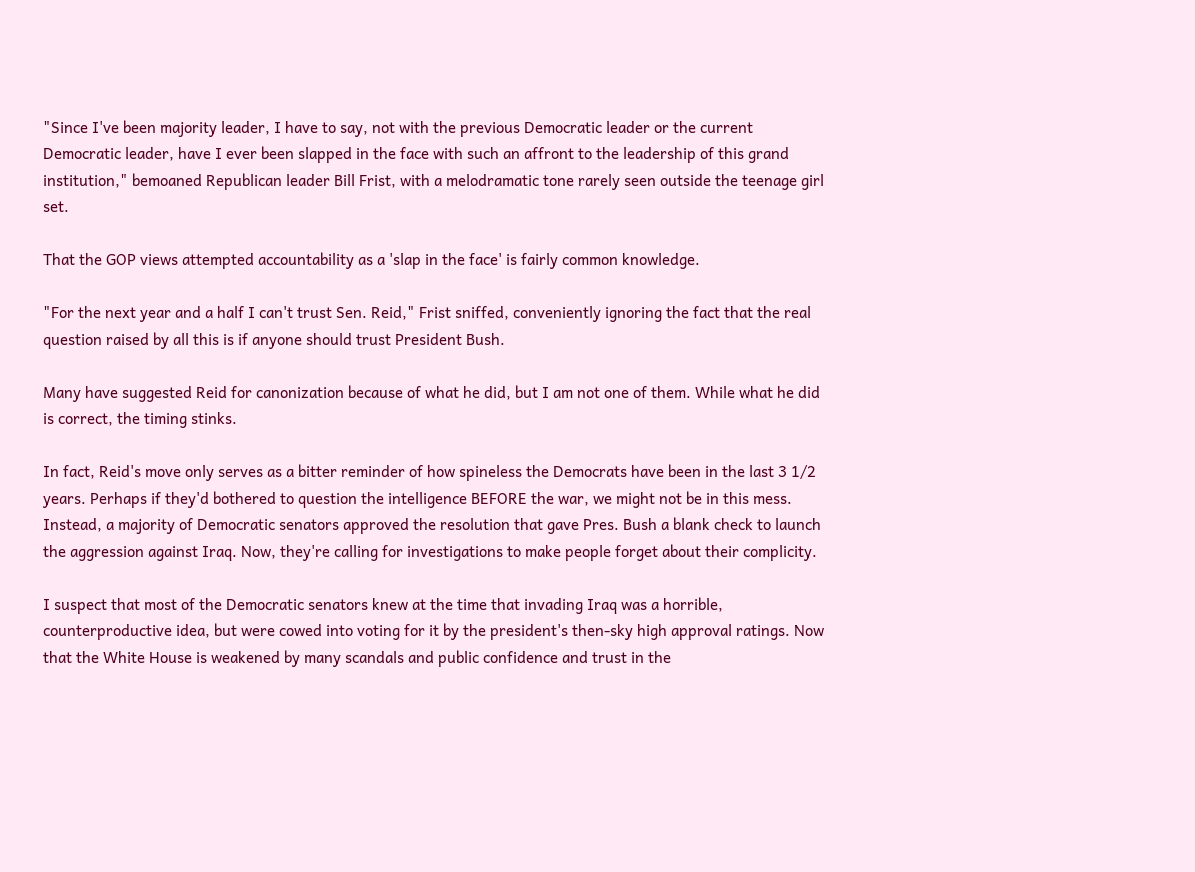"Since I've been majority leader, I have to say, not with the previous Democratic leader or the current Democratic leader, have I ever been slapped in the face with such an affront to the leadership of this grand institution," bemoaned Republican leader Bill Frist, with a melodramatic tone rarely seen outside the teenage girl set.

That the GOP views attempted accountability as a 'slap in the face' is fairly common knowledge.

"For the next year and a half I can't trust Sen. Reid," Frist sniffed, conveniently ignoring the fact that the real question raised by all this is if anyone should trust President Bush.

Many have suggested Reid for canonization because of what he did, but I am not one of them. While what he did is correct, the timing stinks.

In fact, Reid's move only serves as a bitter reminder of how spineless the Democrats have been in the last 3 1/2 years. Perhaps if they'd bothered to question the intelligence BEFORE the war, we might not be in this mess. Instead, a majority of Democratic senators approved the resolution that gave Pres. Bush a blank check to launch the aggression against Iraq. Now, they're calling for investigations to make people forget about their complicity.

I suspect that most of the Democratic senators knew at the time that invading Iraq was a horrible, counterproductive idea, but were cowed into voting for it by the president's then-sky high approval ratings. Now that the White House is weakened by many scandals and public confidence and trust in the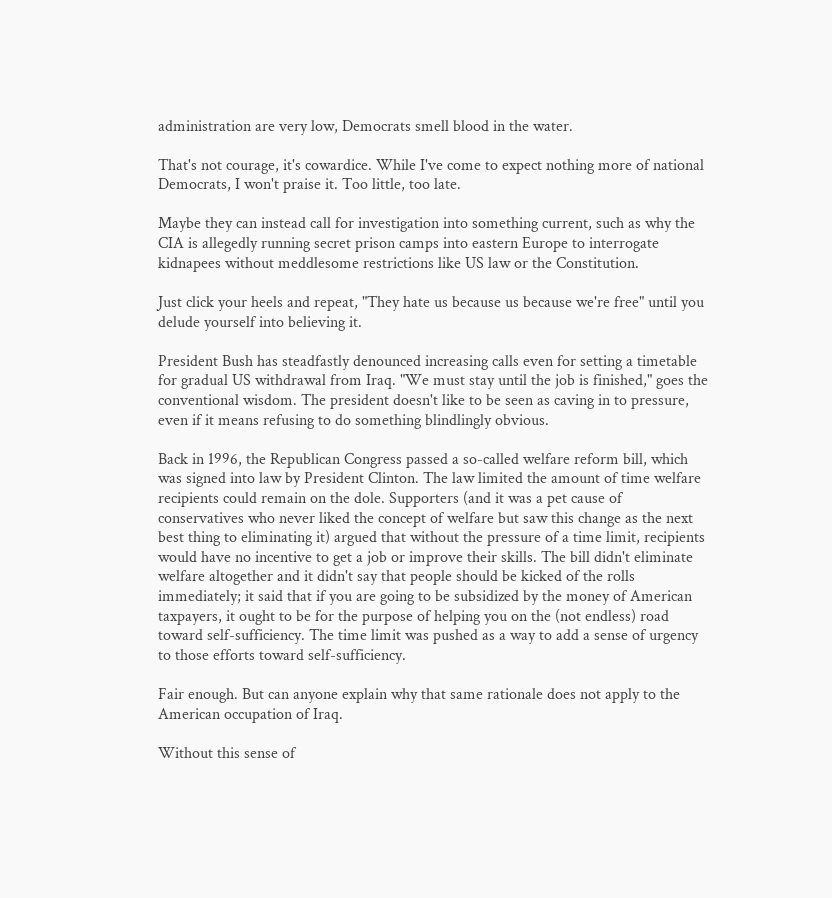administration are very low, Democrats smell blood in the water.

That's not courage, it's cowardice. While I've come to expect nothing more of national Democrats, I won't praise it. Too little, too late.

Maybe they can instead call for investigation into something current, such as why the CIA is allegedly running secret prison camps into eastern Europe to interrogate kidnapees without meddlesome restrictions like US law or the Constitution.

Just click your heels and repeat, "They hate us because us because we're free" until you delude yourself into believing it.

President Bush has steadfastly denounced increasing calls even for setting a timetable for gradual US withdrawal from Iraq. "We must stay until the job is finished," goes the conventional wisdom. The president doesn't like to be seen as caving in to pressure, even if it means refusing to do something blindlingly obvious.

Back in 1996, the Republican Congress passed a so-called welfare reform bill, which was signed into law by President Clinton. The law limited the amount of time welfare recipients could remain on the dole. Supporters (and it was a pet cause of conservatives who never liked the concept of welfare but saw this change as the next best thing to eliminating it) argued that without the pressure of a time limit, recipients would have no incentive to get a job or improve their skills. The bill didn't eliminate welfare altogether and it didn't say that people should be kicked of the rolls immediately; it said that if you are going to be subsidized by the money of American taxpayers, it ought to be for the purpose of helping you on the (not endless) road toward self-sufficiency. The time limit was pushed as a way to add a sense of urgency to those efforts toward self-sufficiency.

Fair enough. But can anyone explain why that same rationale does not apply to the American occupation of Iraq.

Without this sense of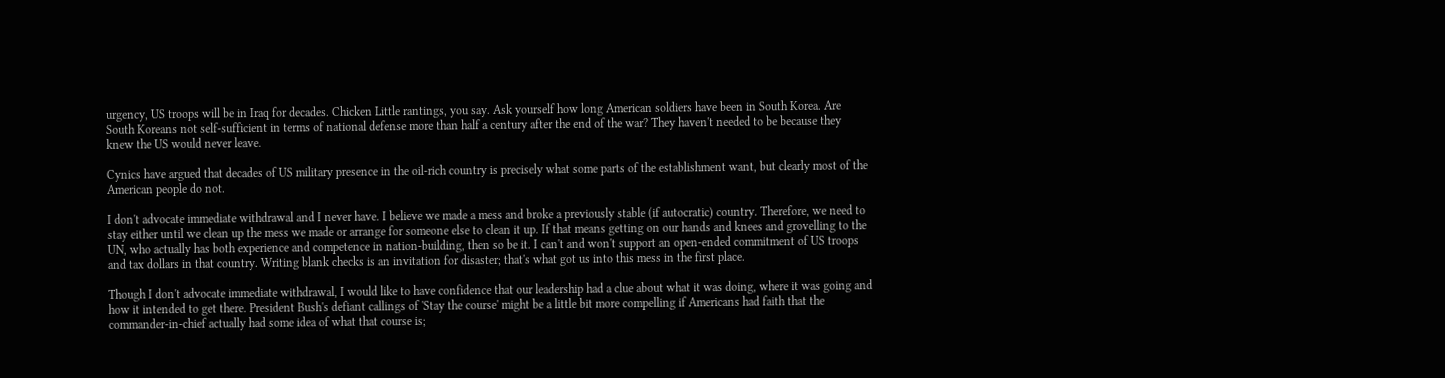urgency, US troops will be in Iraq for decades. Chicken Little rantings, you say. Ask yourself how long American soldiers have been in South Korea. Are South Koreans not self-sufficient in terms of national defense more than half a century after the end of the war? They haven't needed to be because they knew the US would never leave.

Cynics have argued that decades of US military presence in the oil-rich country is precisely what some parts of the establishment want, but clearly most of the American people do not.

I don't advocate immediate withdrawal and I never have. I believe we made a mess and broke a previously stable (if autocratic) country. Therefore, we need to stay either until we clean up the mess we made or arrange for someone else to clean it up. If that means getting on our hands and knees and grovelling to the UN, who actually has both experience and competence in nation-building, then so be it. I can't and won't support an open-ended commitment of US troops and tax dollars in that country. Writing blank checks is an invitation for disaster; that's what got us into this mess in the first place.

Though I don't advocate immediate withdrawal, I would like to have confidence that our leadership had a clue about what it was doing, where it was going and how it intended to get there. President Bush's defiant callings of 'Stay the course' might be a little bit more compelling if Americans had faith that the commander-in-chief actually had some idea of what that course is;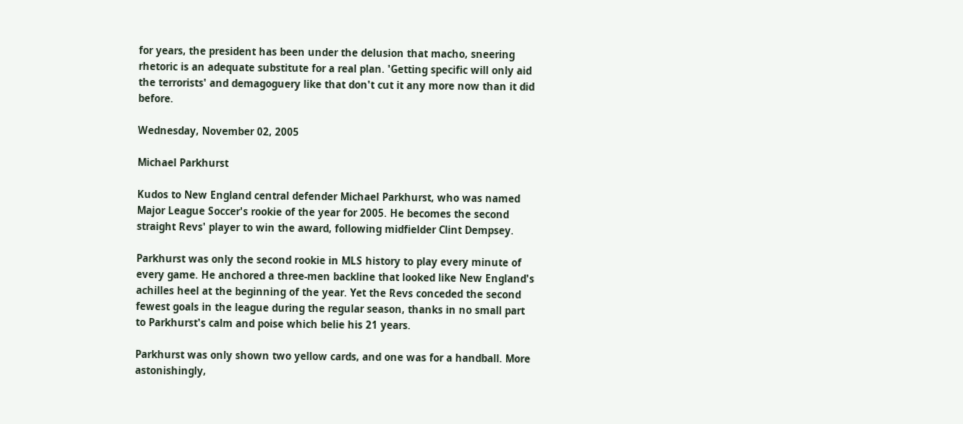for years, the president has been under the delusion that macho, sneering rhetoric is an adequate substitute for a real plan. 'Getting specific will only aid the terrorists' and demagoguery like that don't cut it any more now than it did before.

Wednesday, November 02, 2005

Michael Parkhurst

Kudos to New England central defender Michael Parkhurst, who was named Major League Soccer's rookie of the year for 2005. He becomes the second straight Revs' player to win the award, following midfielder Clint Dempsey.

Parkhurst was only the second rookie in MLS history to play every minute of every game. He anchored a three-men backline that looked like New England's achilles heel at the beginning of the year. Yet the Revs conceded the second fewest goals in the league during the regular season, thanks in no small part to Parkhurst's calm and poise which belie his 21 years.

Parkhurst was only shown two yellow cards, and one was for a handball. More astonishingly,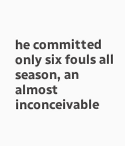he committed only six fouls all season, an almost inconceivable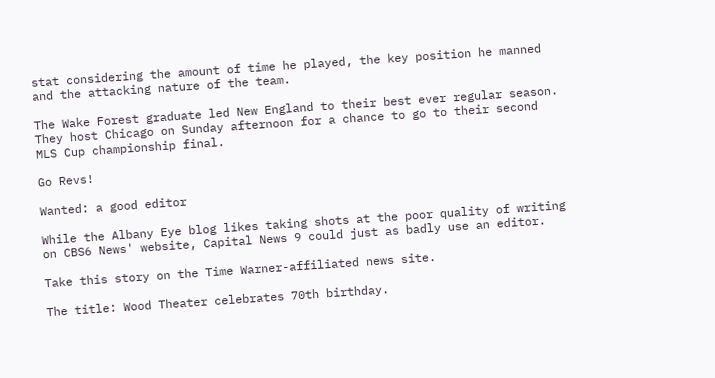stat considering the amount of time he played, the key position he manned and the attacking nature of the team.

The Wake Forest graduate led New England to their best ever regular season. They host Chicago on Sunday afternoon for a chance to go to their second MLS Cup championship final.

Go Revs!

Wanted: a good editor

While the Albany Eye blog likes taking shots at the poor quality of writing on CBS6 News' website, Capital News 9 could just as badly use an editor.

Take this story on the Time Warner-affiliated news site.

The title: Wood Theater celebrates 70th birthday.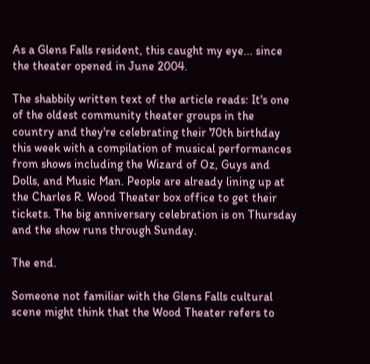As a Glens Falls resident, this caught my eye... since the theater opened in June 2004.

The shabbily written text of the article reads: It's one of the oldest community theater groups in the country and they're celebrating their 70th birthday this week with a compilation of musical performances from shows including the Wizard of Oz, Guys and Dolls, and Music Man. People are already lining up at the Charles R. Wood Theater box office to get their tickets. The big anniversary celebration is on Thursday and the show runs through Sunday.

The end.

Someone not familiar with the Glens Falls cultural scene might think that the Wood Theater refers to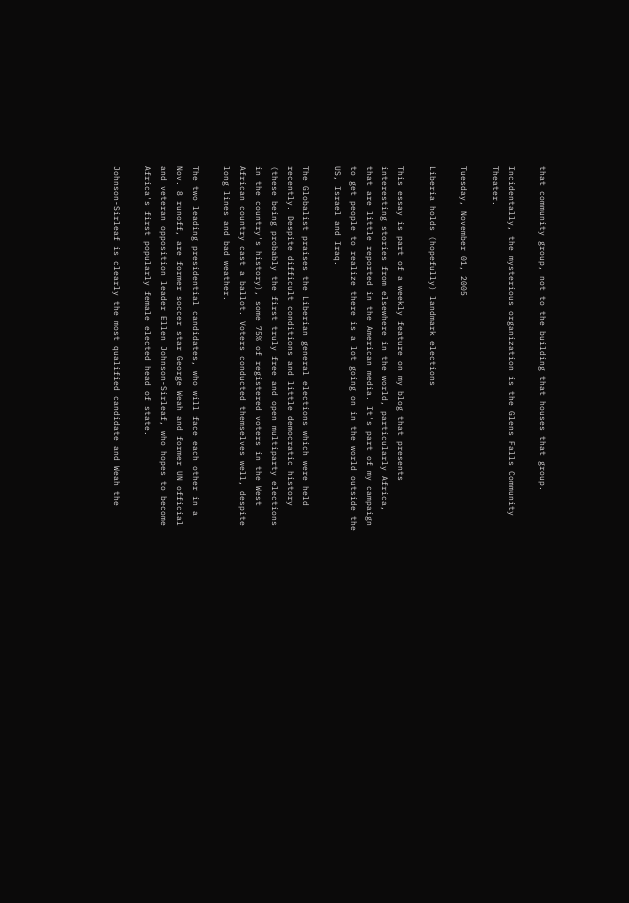that community group, not to the building that houses that group.

Incidentally, the mysterious organization is the Glens Falls Community Theater.

Tuesday, November 01, 2005

Liberia holds (hopefully) landmark elections

This essay is part of a weekly feature on my blog that presents interesting stories from elsewhere in the world, particularly Africa, that are little reported in the American media. It's part of my campaign to get people to realize there is a lot going on in the world outside the US, Israel and Iraq.

The Globalist praises the Liberian general elections which were held recently. Despite difficult conditions and little democratic history (these being probably the first truly free and open multiparty elections in the country's history), some 75% of registered voters in the West African country cast a ballot. Voters conducted themselves well, despite long lines and bad weather.

The two leading presidential candidates, who will face each other in a Nov. 8 runoff, are former soccer star George Weah and former UN official and veteran opposition leader Ellen Johnson-Sirleaf, who hopes to become Africa's first popularly female elected head of state.

Johnson-Sirleaf is clearly the most qualified candidate and Weah the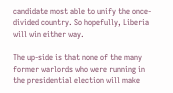candidate most able to unify the once-divided country. So hopefully, Liberia will win either way.

The up-side is that none of the many former warlords who were running in the presidential election will make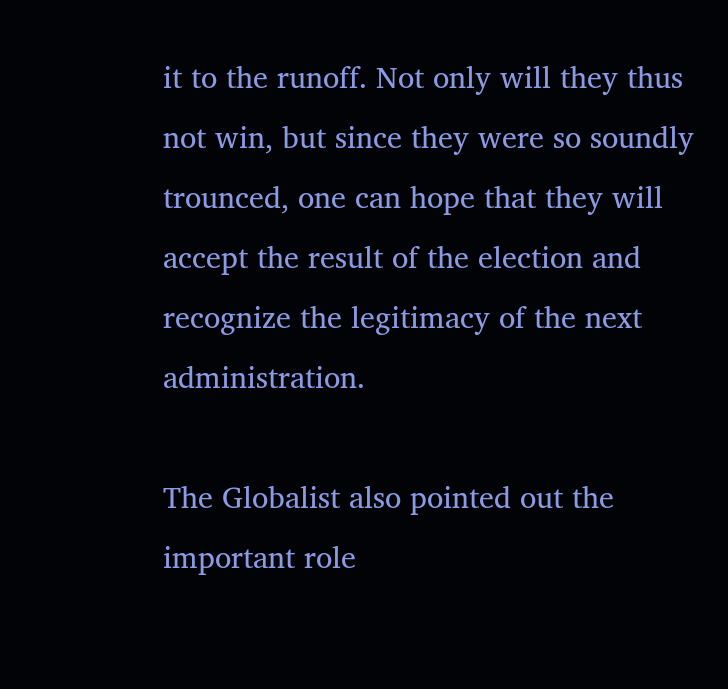it to the runoff. Not only will they thus not win, but since they were so soundly trounced, one can hope that they will accept the result of the election and recognize the legitimacy of the next administration.

The Globalist also pointed out the important role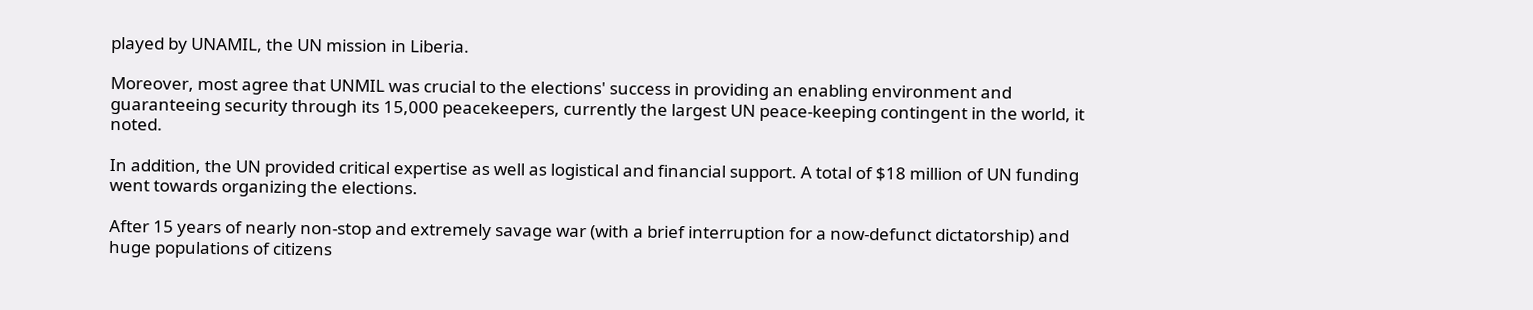played by UNAMIL, the UN mission in Liberia.

Moreover, most agree that UNMIL was crucial to the elections' success in providing an enabling environment and guaranteeing security through its 15,000 peacekeepers, currently the largest UN peace-keeping contingent in the world, it noted.

In addition, the UN provided critical expertise as well as logistical and financial support. A total of $18 million of UN funding went towards organizing the elections.

After 15 years of nearly non-stop and extremely savage war (with a brief interruption for a now-defunct dictatorship) and huge populations of citizens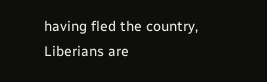having fled the country, Liberians are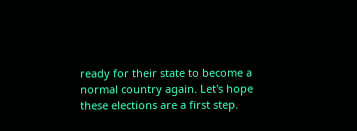ready for their state to become a normal country again. Let's hope these elections are a first step.